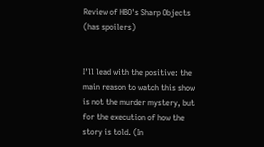Review of HBO's Sharp Objects (has spoilers)


I'll lead with the positive: the main reason to watch this show is not the murder mystery, but for the execution of how the story is told. (In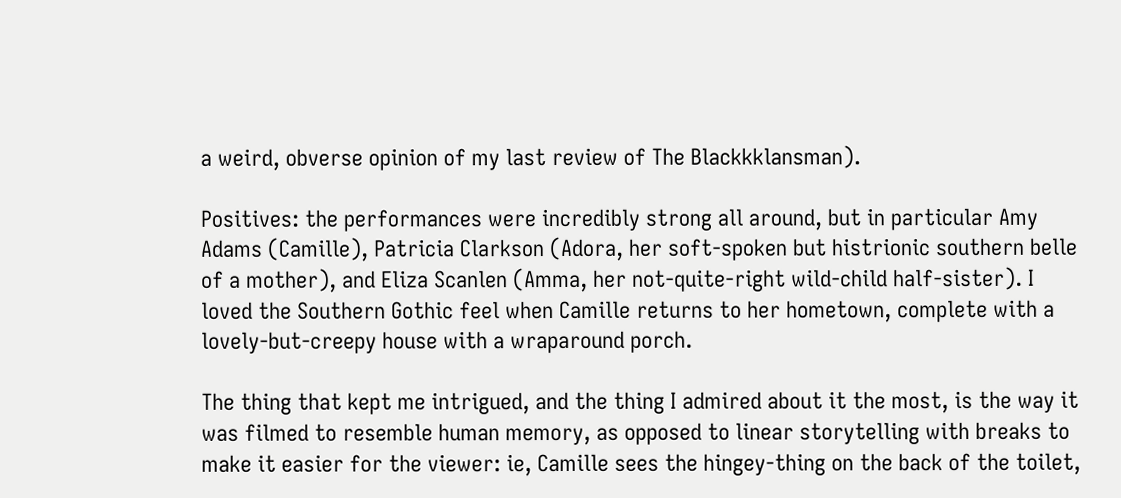a weird, obverse opinion of my last review of The Blackkklansman).

Positives: the performances were incredibly strong all around, but in particular Amy Adams (Camille), Patricia Clarkson (Adora, her soft-spoken but histrionic southern belle of a mother), and Eliza Scanlen (Amma, her not-quite-right wild-child half-sister). I loved the Southern Gothic feel when Camille returns to her hometown, complete with a lovely-but-creepy house with a wraparound porch.

The thing that kept me intrigued, and the thing I admired about it the most, is the way it was filmed to resemble human memory, as opposed to linear storytelling with breaks to make it easier for the viewer: ie, Camille sees the hingey-thing on the back of the toilet,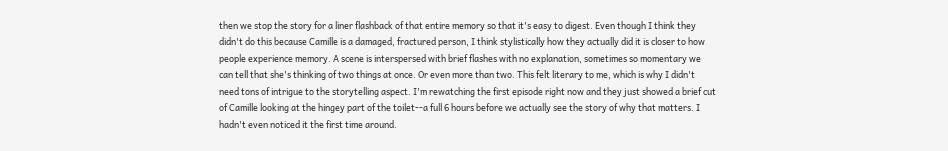then we stop the story for a liner flashback of that entire memory so that it's easy to digest. Even though I think they didn't do this because Camille is a damaged, fractured person, I think stylistically how they actually did it is closer to how people experience memory. A scene is interspersed with brief flashes with no explanation, sometimes so momentary we can tell that she's thinking of two things at once. Or even more than two. This felt literary to me, which is why I didn't need tons of intrigue to the storytelling aspect. I'm rewatching the first episode right now and they just showed a brief cut of Camille looking at the hingey part of the toilet--a full 6 hours before we actually see the story of why that matters. I hadn't even noticed it the first time around.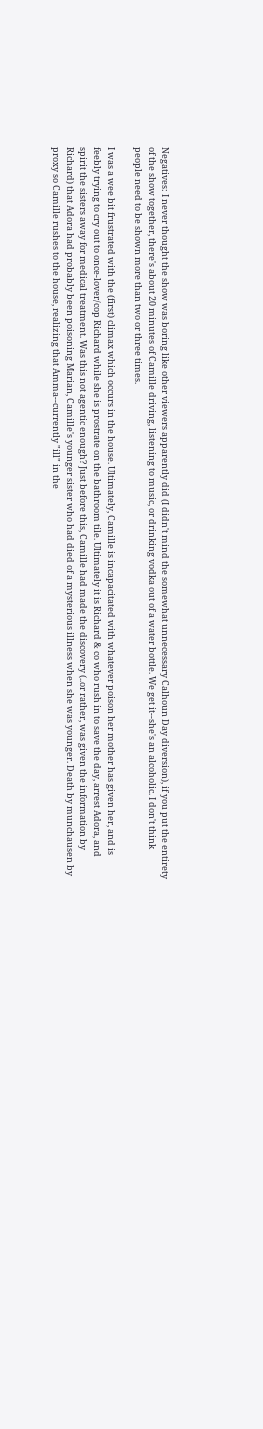Negatives: I never thought the show was boring like other viewers apparently did (I didn't mind the somewhat unnecessary Calhoun Day diversion), if you put the entirety of the show together, there's about 20 minutes of Camille driving, listening to music, or drinking vodka out of a water bottle. We get it--she's an alcoholic. I don't think people need to be shown more than two or three times.

I was a wee bit frustrated with the (first) climax which occurs in the house. Ultimately, Camille is incapacitated with whatever poison her mother has given her, and is feebly trying to cry out to once-lover/cop Richard while she is prostrate on the bathroom tile. Ultimately it is Richard & co who rush in to save the day, arrest Adora, and spirit the sisters away for medical treatment. Was this not agentic enough? Just before this, Camille had made the discovery (..or rather, was given the information by Richard) that Adora had probably been poisoning Marian, Camille's younger sister who had died of a mysterious illness when she was younger. Death by munchausen by proxy so Camille rushes to the house, realizing that Amma--currently "ill" in the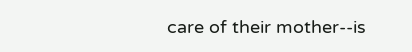care of their mother--is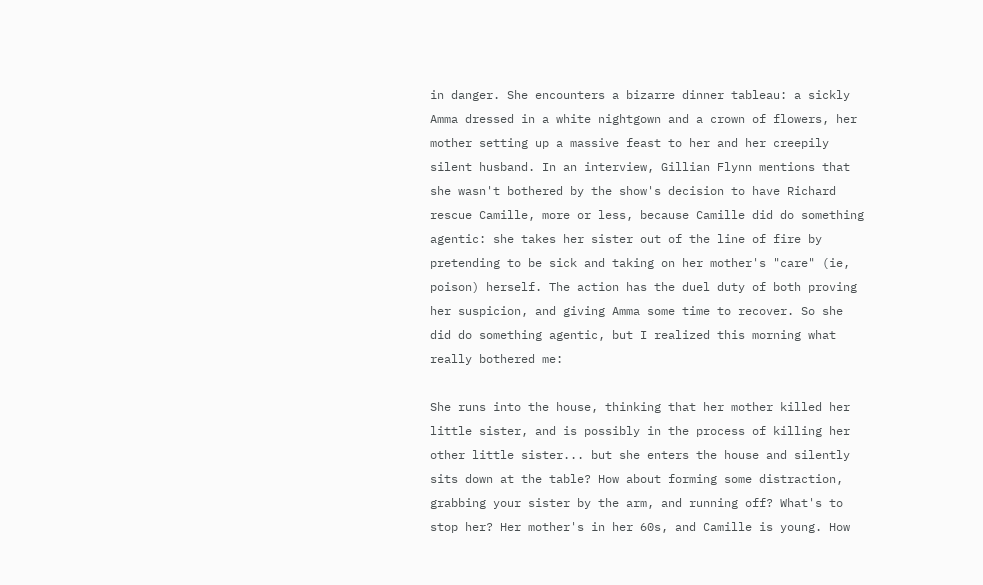in danger. She encounters a bizarre dinner tableau: a sickly Amma dressed in a white nightgown and a crown of flowers, her mother setting up a massive feast to her and her creepily silent husband. In an interview, Gillian Flynn mentions that she wasn't bothered by the show's decision to have Richard rescue Camille, more or less, because Camille did do something agentic: she takes her sister out of the line of fire by pretending to be sick and taking on her mother's "care" (ie, poison) herself. The action has the duel duty of both proving her suspicion, and giving Amma some time to recover. So she did do something agentic, but I realized this morning what really bothered me:

She runs into the house, thinking that her mother killed her little sister, and is possibly in the process of killing her other little sister... but she enters the house and silently sits down at the table? How about forming some distraction, grabbing your sister by the arm, and running off? What's to stop her? Her mother's in her 60s, and Camille is young. How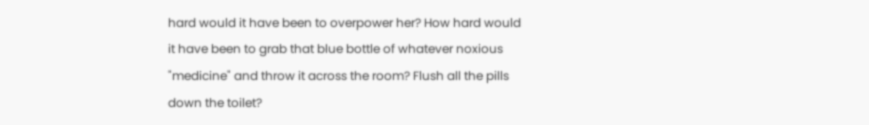hard would it have been to overpower her? How hard would it have been to grab that blue bottle of whatever noxious "medicine" and throw it across the room? Flush all the pills down the toilet?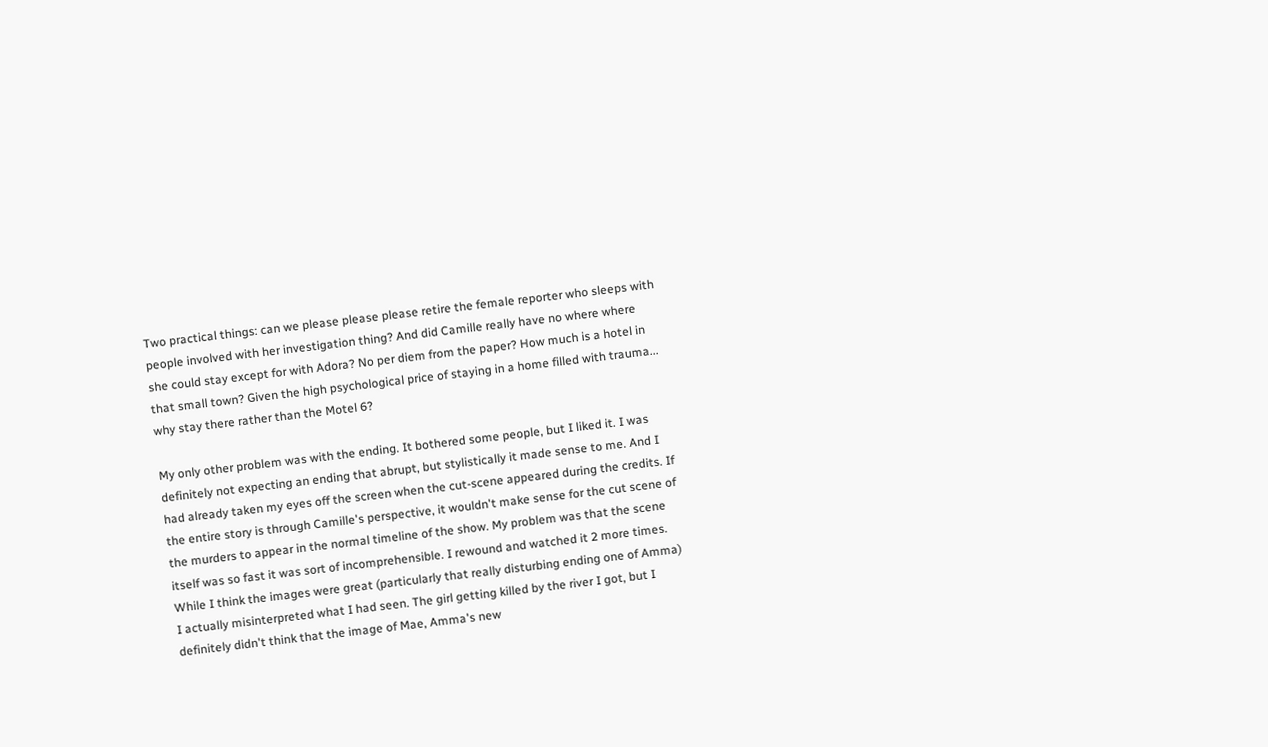Two practical things: can we please please please retire the female reporter who sleeps with people involved with her investigation thing? And did Camille really have no where where she could stay except for with Adora? No per diem from the paper? How much is a hotel in that small town? Given the high psychological price of staying in a home filled with trauma... why stay there rather than the Motel 6?

My only other problem was with the ending. It bothered some people, but I liked it. I was definitely not expecting an ending that abrupt, but stylistically it made sense to me. And I had already taken my eyes off the screen when the cut-scene appeared during the credits. If the entire story is through Camille's perspective, it wouldn't make sense for the cut scene of the murders to appear in the normal timeline of the show. My problem was that the scene itself was so fast it was sort of incomprehensible. I rewound and watched it 2 more times. While I think the images were great (particularly that really disturbing ending one of Amma) I actually misinterpreted what I had seen. The girl getting killed by the river I got, but I definitely didn't think that the image of Mae, Amma's new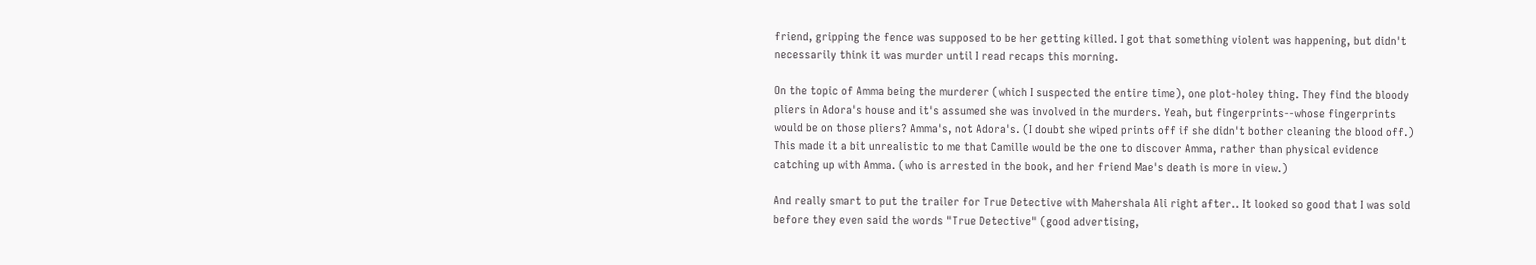friend, gripping the fence was supposed to be her getting killed. I got that something violent was happening, but didn't necessarily think it was murder until I read recaps this morning.

On the topic of Amma being the murderer (which I suspected the entire time), one plot-holey thing. They find the bloody pliers in Adora's house and it's assumed she was involved in the murders. Yeah, but fingerprints--whose fingerprints would be on those pliers? Amma's, not Adora's. (I doubt she wiped prints off if she didn't bother cleaning the blood off.) This made it a bit unrealistic to me that Camille would be the one to discover Amma, rather than physical evidence catching up with Amma. (who is arrested in the book, and her friend Mae's death is more in view.)

And really smart to put the trailer for True Detective with Mahershala Ali right after.. It looked so good that I was sold before they even said the words "True Detective" (good advertising,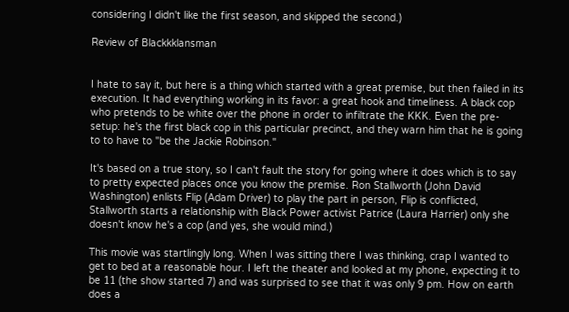considering I didn't like the first season, and skipped the second.)

Review of Blackkklansman


I hate to say it, but here is a thing which started with a great premise, but then failed in its execution. It had everything working in its favor: a great hook and timeliness. A black cop who pretends to be white over the phone in order to infiltrate the KKK. Even the pre-setup: he's the first black cop in this particular precinct, and they warn him that he is going to to have to "be the Jackie Robinson."

It's based on a true story, so I can't fault the story for going where it does which is to say to pretty expected places once you know the premise. Ron Stallworth (John David Washington) enlists Flip (Adam Driver) to play the part in person, Flip is conflicted, Stallworth starts a relationship with Black Power activist Patrice (Laura Harrier) only she doesn't know he's a cop (and yes, she would mind.)

This movie was startlingly long. When I was sitting there I was thinking, crap I wanted to get to bed at a reasonable hour. I left the theater and looked at my phone, expecting it to be 11 (the show started 7) and was surprised to see that it was only 9 pm. How on earth does a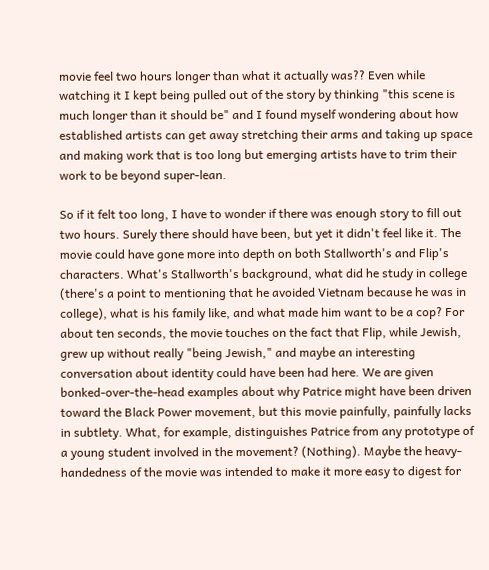movie feel two hours longer than what it actually was?? Even while watching it I kept being pulled out of the story by thinking "this scene is much longer than it should be" and I found myself wondering about how established artists can get away stretching their arms and taking up space and making work that is too long but emerging artists have to trim their work to be beyond super-lean.

So if it felt too long, I have to wonder if there was enough story to fill out two hours. Surely there should have been, but yet it didn't feel like it. The movie could have gone more into depth on both Stallworth's and Flip's characters. What's Stallworth's background, what did he study in college (there's a point to mentioning that he avoided Vietnam because he was in college), what is his family like, and what made him want to be a cop? For about ten seconds, the movie touches on the fact that Flip, while Jewish, grew up without really "being Jewish," and maybe an interesting conversation about identity could have been had here. We are given bonked-over-the-head examples about why Patrice might have been driven toward the Black Power movement, but this movie painfully, painfully lacks in subtlety. What, for example, distinguishes Patrice from any prototype of a young student involved in the movement? (Nothing). Maybe the heavy-handedness of the movie was intended to make it more easy to digest for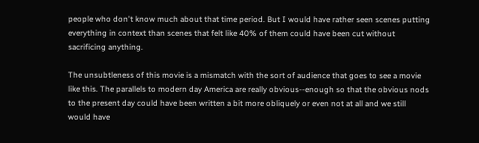people who don't know much about that time period. But I would have rather seen scenes putting everything in context than scenes that felt like 40% of them could have been cut without sacrificing anything.

The unsubtleness of this movie is a mismatch with the sort of audience that goes to see a movie like this. The parallels to modern day America are really obvious--enough so that the obvious nods to the present day could have been written a bit more obliquely or even not at all and we still would have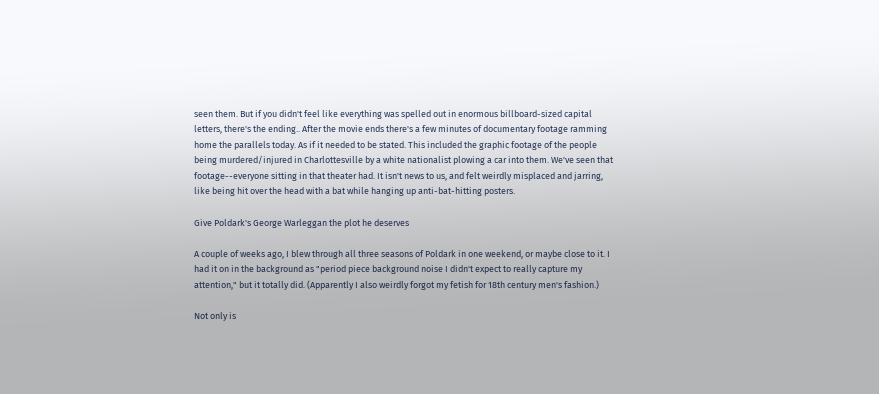seen them. But if you didn't feel like everything was spelled out in enormous billboard-sized capital letters, there's the ending.. After the movie ends there's a few minutes of documentary footage ramming home the parallels today. As if it needed to be stated. This included the graphic footage of the people being murdered/injured in Charlottesville by a white nationalist plowing a car into them. We've seen that footage--everyone sitting in that theater had. It isn't news to us, and felt weirdly misplaced and jarring, like being hit over the head with a bat while hanging up anti-bat-hitting posters.

Give Poldark's George Warleggan the plot he deserves

A couple of weeks ago, I blew through all three seasons of Poldark in one weekend, or maybe close to it. I had it on in the background as "period piece background noise I didn't expect to really capture my attention," but it totally did. (Apparently I also weirdly forgot my fetish for 18th century men's fashion.)

Not only is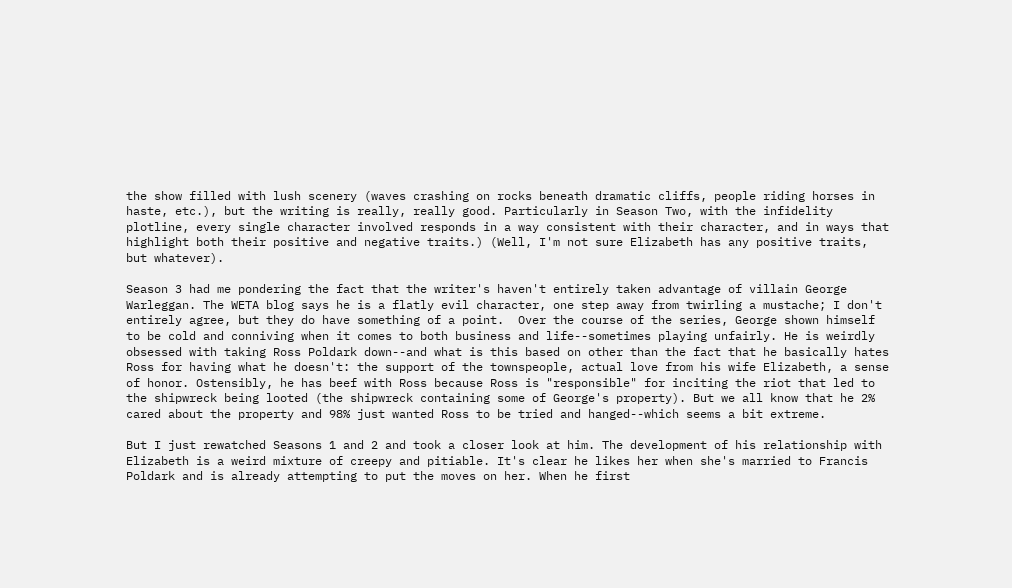the show filled with lush scenery (waves crashing on rocks beneath dramatic cliffs, people riding horses in haste, etc.), but the writing is really, really good. Particularly in Season Two, with the infidelity plotline, every single character involved responds in a way consistent with their character, and in ways that highlight both their positive and negative traits.) (Well, I'm not sure Elizabeth has any positive traits, but whatever).

Season 3 had me pondering the fact that the writer's haven't entirely taken advantage of villain George Warleggan. The WETA blog says he is a flatly evil character, one step away from twirling a mustache; I don't entirely agree, but they do have something of a point.  Over the course of the series, George shown himself to be cold and conniving when it comes to both business and life--sometimes playing unfairly. He is weirdly obsessed with taking Ross Poldark down--and what is this based on other than the fact that he basically hates Ross for having what he doesn't: the support of the townspeople, actual love from his wife Elizabeth, a sense of honor. Ostensibly, he has beef with Ross because Ross is "responsible" for inciting the riot that led to the shipwreck being looted (the shipwreck containing some of George's property). But we all know that he 2% cared about the property and 98% just wanted Ross to be tried and hanged--which seems a bit extreme.

But I just rewatched Seasons 1 and 2 and took a closer look at him. The development of his relationship with Elizabeth is a weird mixture of creepy and pitiable. It's clear he likes her when she's married to Francis Poldark and is already attempting to put the moves on her. When he first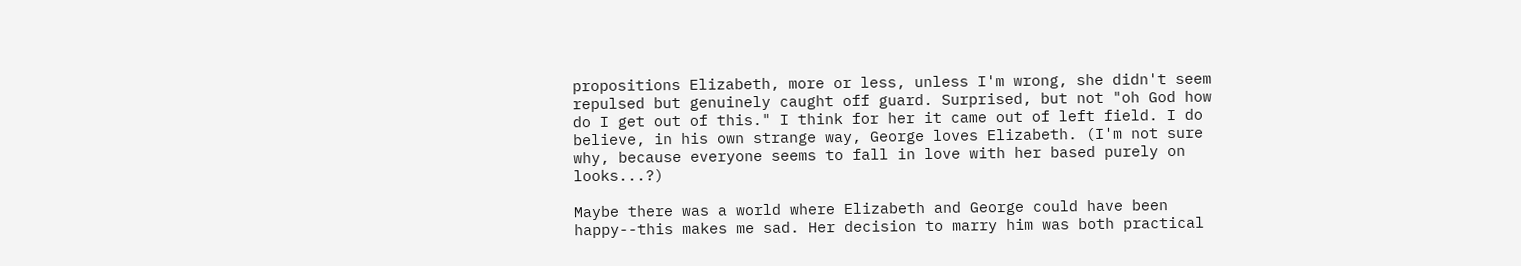propositions Elizabeth, more or less, unless I'm wrong, she didn't seem repulsed but genuinely caught off guard. Surprised, but not "oh God how do I get out of this." I think for her it came out of left field. I do believe, in his own strange way, George loves Elizabeth. (I'm not sure why, because everyone seems to fall in love with her based purely on looks...?)

Maybe there was a world where Elizabeth and George could have been happy--this makes me sad. Her decision to marry him was both practical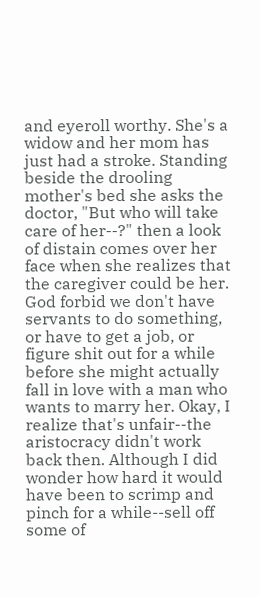and eyeroll worthy. She's a widow and her mom has just had a stroke. Standing beside the drooling mother's bed she asks the doctor, "But who will take care of her--?" then a look of distain comes over her face when she realizes that the caregiver could be her. God forbid we don't have servants to do something, or have to get a job, or figure shit out for a while before she might actually fall in love with a man who wants to marry her. Okay, I realize that's unfair--the aristocracy didn't work back then. Although I did wonder how hard it would have been to scrimp and pinch for a while--sell off some of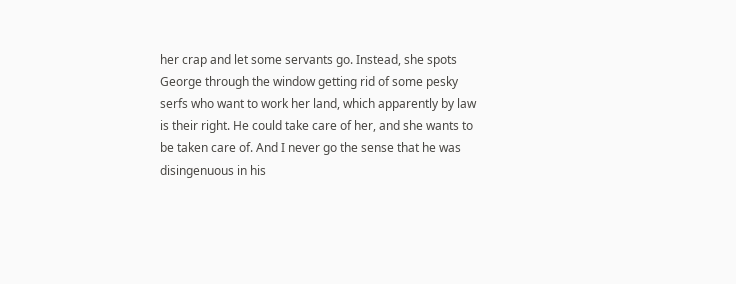her crap and let some servants go. Instead, she spots George through the window getting rid of some pesky serfs who want to work her land, which apparently by law is their right. He could take care of her, and she wants to be taken care of. And I never go the sense that he was disingenuous in his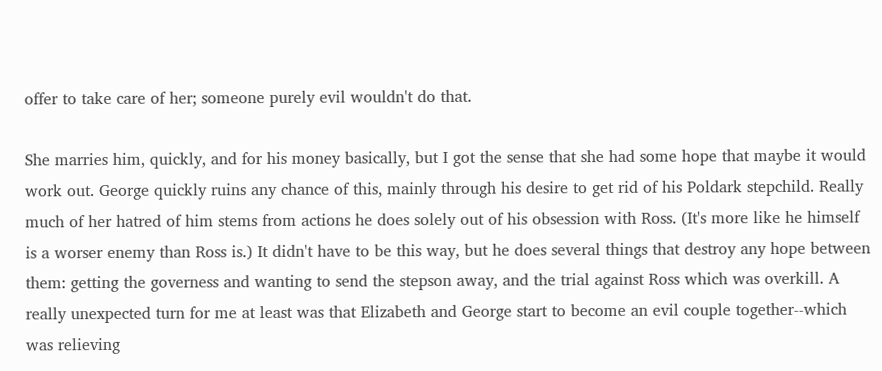offer to take care of her; someone purely evil wouldn't do that.

She marries him, quickly, and for his money basically, but I got the sense that she had some hope that maybe it would work out. George quickly ruins any chance of this, mainly through his desire to get rid of his Poldark stepchild. Really much of her hatred of him stems from actions he does solely out of his obsession with Ross. (It's more like he himself is a worser enemy than Ross is.) It didn't have to be this way, but he does several things that destroy any hope between them: getting the governess and wanting to send the stepson away, and the trial against Ross which was overkill. A really unexpected turn for me at least was that Elizabeth and George start to become an evil couple together--which was relieving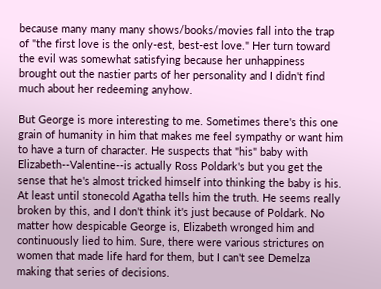because many many many shows/books/movies fall into the trap of "the first love is the only-est, best-est love." Her turn toward the evil was somewhat satisfying because her unhappiness brought out the nastier parts of her personality and I didn't find much about her redeeming anyhow.

But George is more interesting to me. Sometimes there's this one grain of humanity in him that makes me feel sympathy or want him to have a turn of character. He suspects that "his" baby with Elizabeth--Valentine--is actually Ross Poldark's but you get the sense that he's almost tricked himself into thinking the baby is his. At least until stonecold Agatha tells him the truth. He seems really broken by this, and I don't think it's just because of Poldark. No matter how despicable George is, Elizabeth wronged him and continuously lied to him. Sure, there were various strictures on women that made life hard for them, but I can't see Demelza making that series of decisions.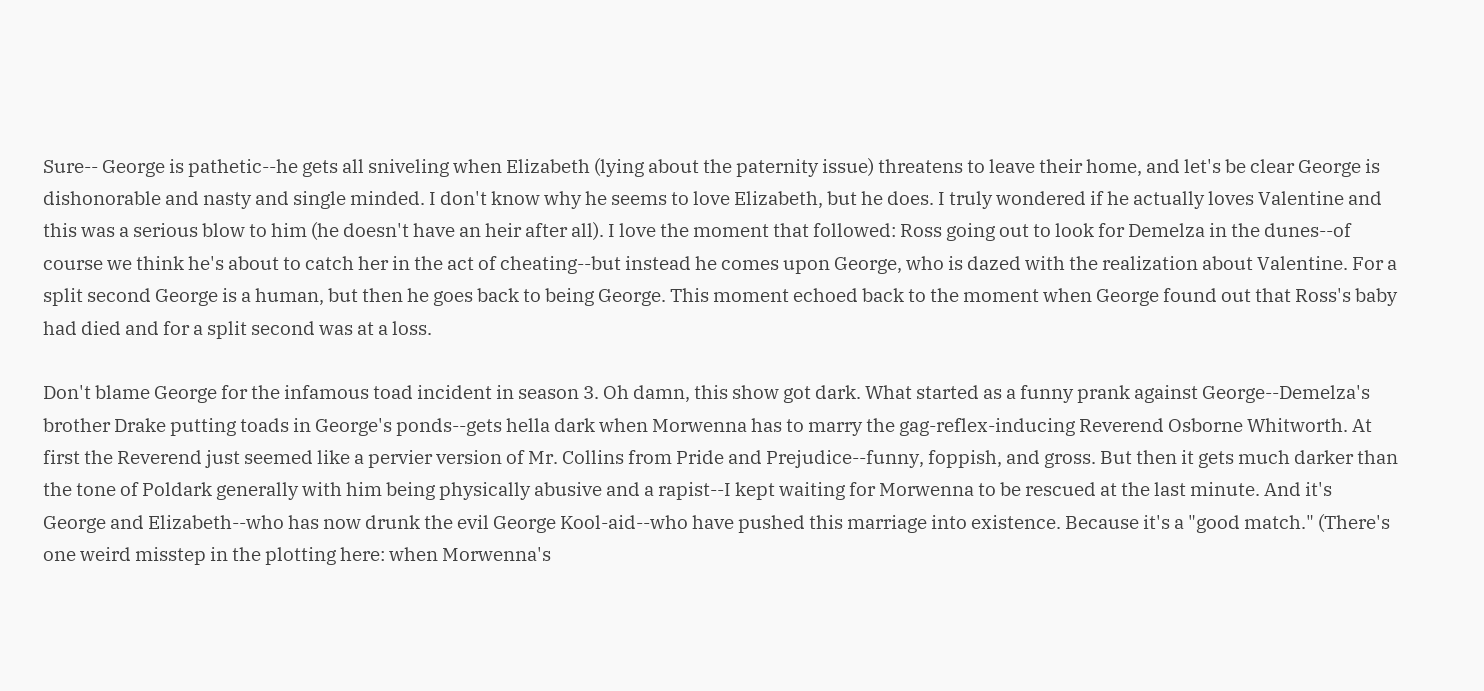Sure-- George is pathetic--he gets all sniveling when Elizabeth (lying about the paternity issue) threatens to leave their home, and let's be clear George is dishonorable and nasty and single minded. I don't know why he seems to love Elizabeth, but he does. I truly wondered if he actually loves Valentine and this was a serious blow to him (he doesn't have an heir after all). I love the moment that followed: Ross going out to look for Demelza in the dunes--of course we think he's about to catch her in the act of cheating--but instead he comes upon George, who is dazed with the realization about Valentine. For a split second George is a human, but then he goes back to being George. This moment echoed back to the moment when George found out that Ross's baby had died and for a split second was at a loss.

Don't blame George for the infamous toad incident in season 3. Oh damn, this show got dark. What started as a funny prank against George--Demelza's brother Drake putting toads in George's ponds--gets hella dark when Morwenna has to marry the gag-reflex-inducing Reverend Osborne Whitworth. At first the Reverend just seemed like a pervier version of Mr. Collins from Pride and Prejudice--funny, foppish, and gross. But then it gets much darker than the tone of Poldark generally with him being physically abusive and a rapist--I kept waiting for Morwenna to be rescued at the last minute. And it's George and Elizabeth--who has now drunk the evil George Kool-aid--who have pushed this marriage into existence. Because it's a "good match." (There's one weird misstep in the plotting here: when Morwenna's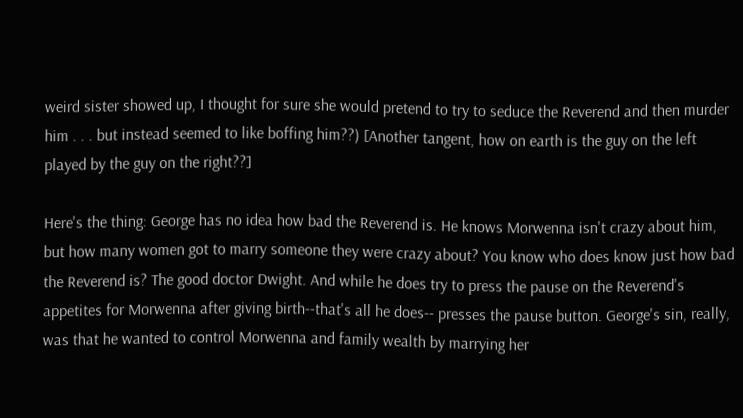weird sister showed up, I thought for sure she would pretend to try to seduce the Reverend and then murder him . . . but instead seemed to like boffing him??) [Another tangent, how on earth is the guy on the left played by the guy on the right??]

Here's the thing: George has no idea how bad the Reverend is. He knows Morwenna isn't crazy about him, but how many women got to marry someone they were crazy about? You know who does know just how bad the Reverend is? The good doctor Dwight. And while he does try to press the pause on the Reverend's appetites for Morwenna after giving birth--that's all he does-- presses the pause button. George's sin, really, was that he wanted to control Morwenna and family wealth by marrying her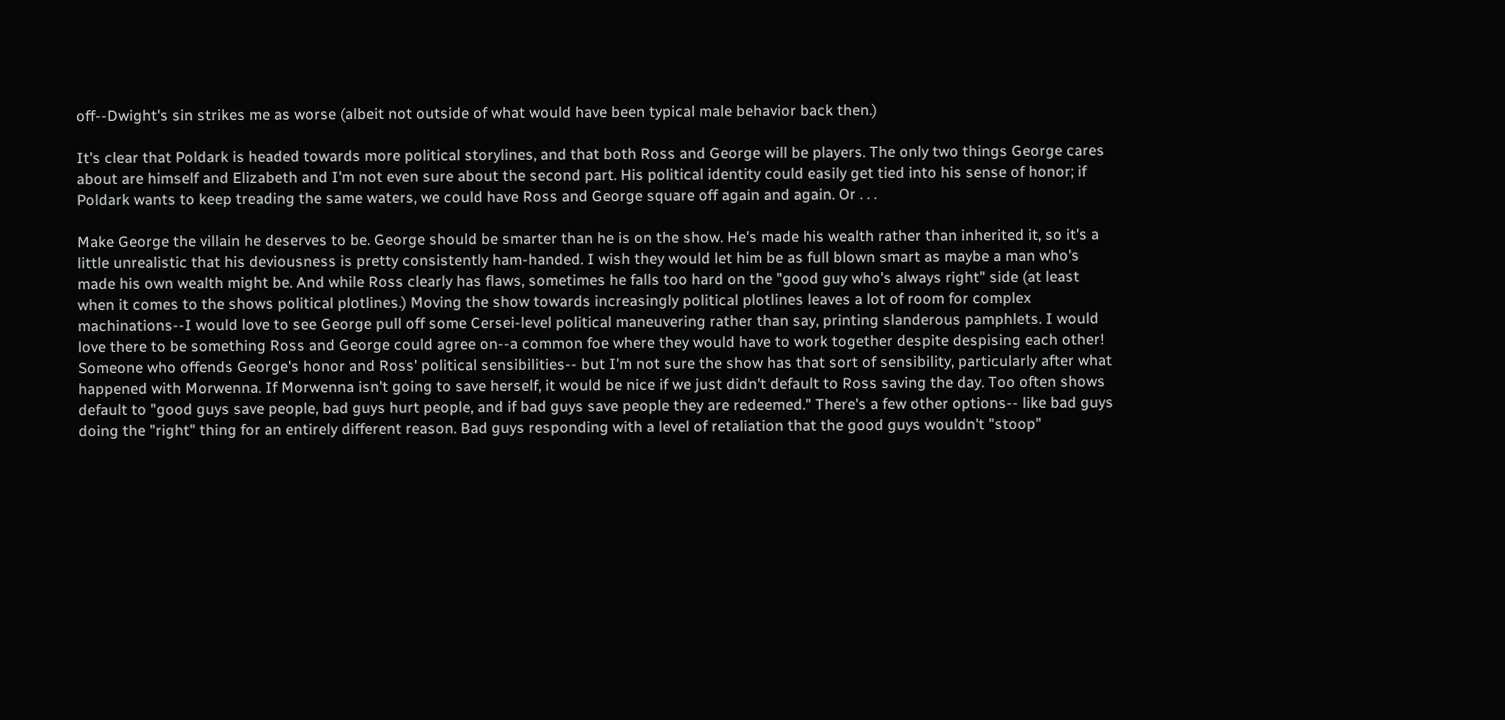off--Dwight's sin strikes me as worse (albeit not outside of what would have been typical male behavior back then.)

It's clear that Poldark is headed towards more political storylines, and that both Ross and George will be players. The only two things George cares about are himself and Elizabeth and I'm not even sure about the second part. His political identity could easily get tied into his sense of honor; if Poldark wants to keep treading the same waters, we could have Ross and George square off again and again. Or . . .

Make George the villain he deserves to be. George should be smarter than he is on the show. He's made his wealth rather than inherited it, so it's a little unrealistic that his deviousness is pretty consistently ham-handed. I wish they would let him be as full blown smart as maybe a man who's made his own wealth might be. And while Ross clearly has flaws, sometimes he falls too hard on the "good guy who's always right" side (at least when it comes to the shows political plotlines.) Moving the show towards increasingly political plotlines leaves a lot of room for complex machinations--I would love to see George pull off some Cersei-level political maneuvering rather than say, printing slanderous pamphlets. I would love there to be something Ross and George could agree on--a common foe where they would have to work together despite despising each other! Someone who offends George's honor and Ross' political sensibilities-- but I'm not sure the show has that sort of sensibility, particularly after what happened with Morwenna. If Morwenna isn't going to save herself, it would be nice if we just didn't default to Ross saving the day. Too often shows default to "good guys save people, bad guys hurt people, and if bad guys save people they are redeemed." There's a few other options-- like bad guys doing the "right" thing for an entirely different reason. Bad guys responding with a level of retaliation that the good guys wouldn't "stoop"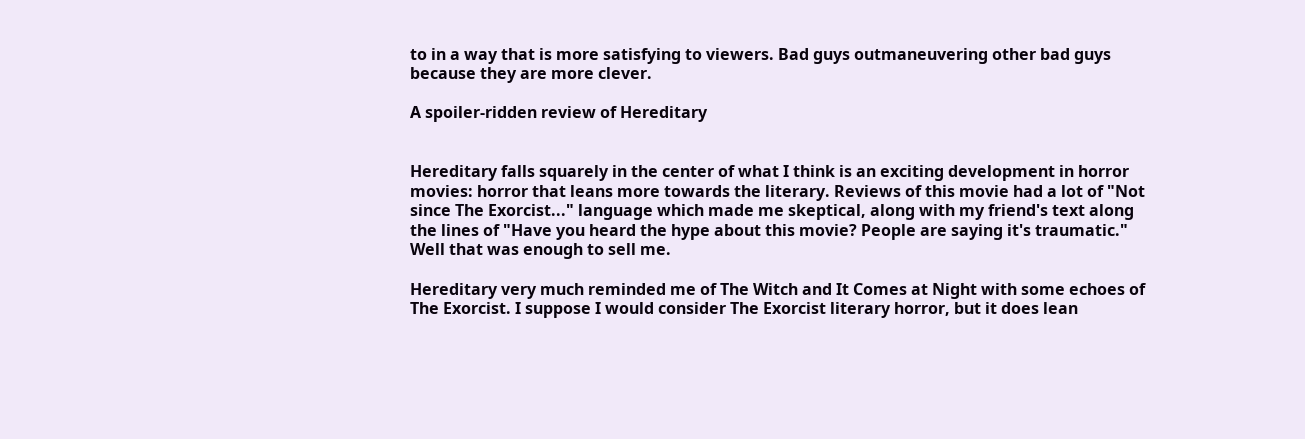to in a way that is more satisfying to viewers. Bad guys outmaneuvering other bad guys because they are more clever.

A spoiler-ridden review of Hereditary


Hereditary falls squarely in the center of what I think is an exciting development in horror movies: horror that leans more towards the literary. Reviews of this movie had a lot of "Not since The Exorcist..." language which made me skeptical, along with my friend's text along the lines of "Have you heard the hype about this movie? People are saying it's traumatic." Well that was enough to sell me.

Hereditary very much reminded me of The Witch and It Comes at Night with some echoes of The Exorcist. I suppose I would consider The Exorcist literary horror, but it does lean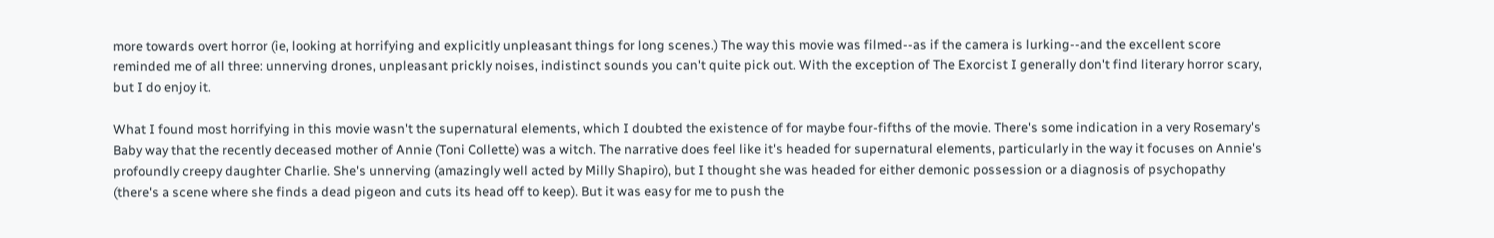more towards overt horror (ie, looking at horrifying and explicitly unpleasant things for long scenes.) The way this movie was filmed--as if the camera is lurking--and the excellent score reminded me of all three: unnerving drones, unpleasant prickly noises, indistinct sounds you can't quite pick out. With the exception of The Exorcist I generally don't find literary horror scary, but I do enjoy it.

What I found most horrifying in this movie wasn't the supernatural elements, which I doubted the existence of for maybe four-fifths of the movie. There's some indication in a very Rosemary's Baby way that the recently deceased mother of Annie (Toni Collette) was a witch. The narrative does feel like it's headed for supernatural elements, particularly in the way it focuses on Annie's profoundly creepy daughter Charlie. She's unnerving (amazingly well acted by Milly Shapiro), but I thought she was headed for either demonic possession or a diagnosis of psychopathy (there's a scene where she finds a dead pigeon and cuts its head off to keep). But it was easy for me to push the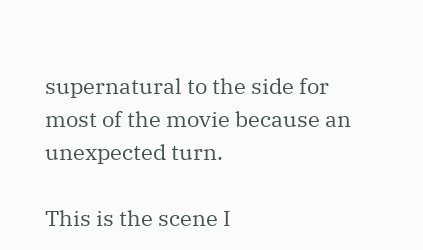supernatural to the side for most of the movie because an unexpected turn.

This is the scene I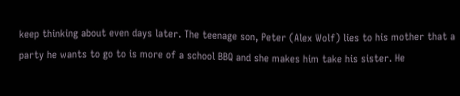keep thinking about even days later. The teenage son, Peter (Alex Wolf) lies to his mother that a party he wants to go to is more of a school BBQ and she makes him take his sister. He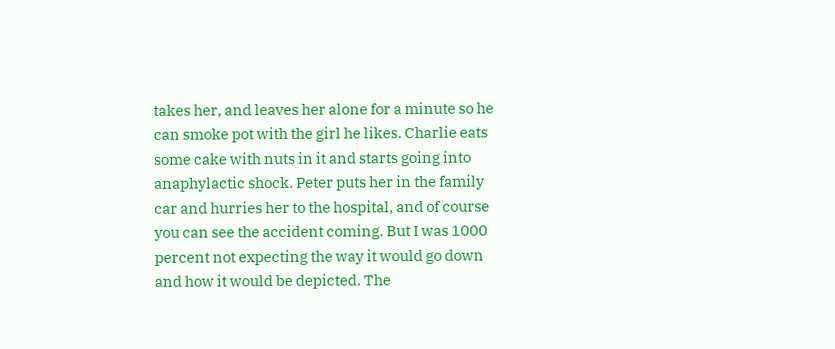takes her, and leaves her alone for a minute so he can smoke pot with the girl he likes. Charlie eats some cake with nuts in it and starts going into anaphylactic shock. Peter puts her in the family car and hurries her to the hospital, and of course you can see the accident coming. But I was 1000 percent not expecting the way it would go down and how it would be depicted. The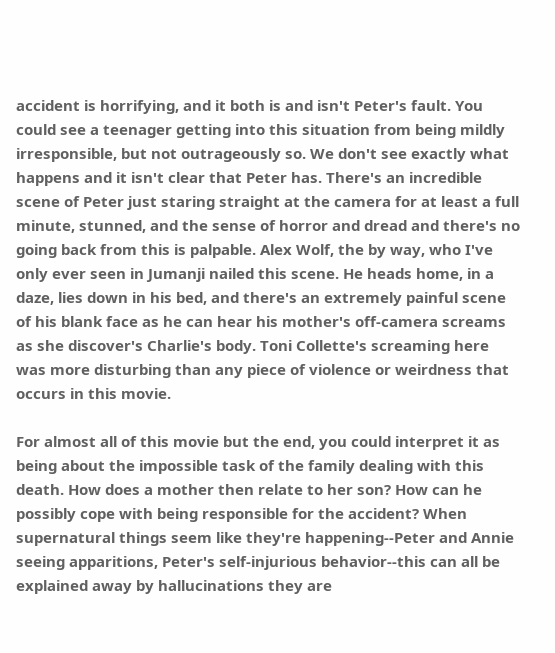accident is horrifying, and it both is and isn't Peter's fault. You could see a teenager getting into this situation from being mildly irresponsible, but not outrageously so. We don't see exactly what happens and it isn't clear that Peter has. There's an incredible scene of Peter just staring straight at the camera for at least a full minute, stunned, and the sense of horror and dread and there's no going back from this is palpable. Alex Wolf, the by way, who I've only ever seen in Jumanji nailed this scene. He heads home, in a daze, lies down in his bed, and there's an extremely painful scene of his blank face as he can hear his mother's off-camera screams as she discover's Charlie's body. Toni Collette's screaming here was more disturbing than any piece of violence or weirdness that occurs in this movie.

For almost all of this movie but the end, you could interpret it as being about the impossible task of the family dealing with this death. How does a mother then relate to her son? How can he possibly cope with being responsible for the accident? When supernatural things seem like they're happening--Peter and Annie seeing apparitions, Peter's self-injurious behavior--this can all be explained away by hallucinations they are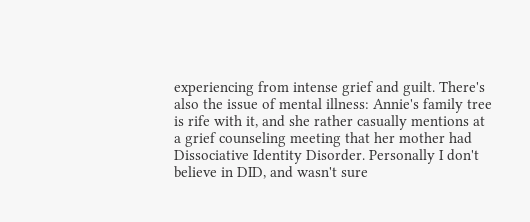experiencing from intense grief and guilt. There's also the issue of mental illness: Annie's family tree is rife with it, and she rather casually mentions at a grief counseling meeting that her mother had Dissociative Identity Disorder. Personally I don't believe in DID, and wasn't sure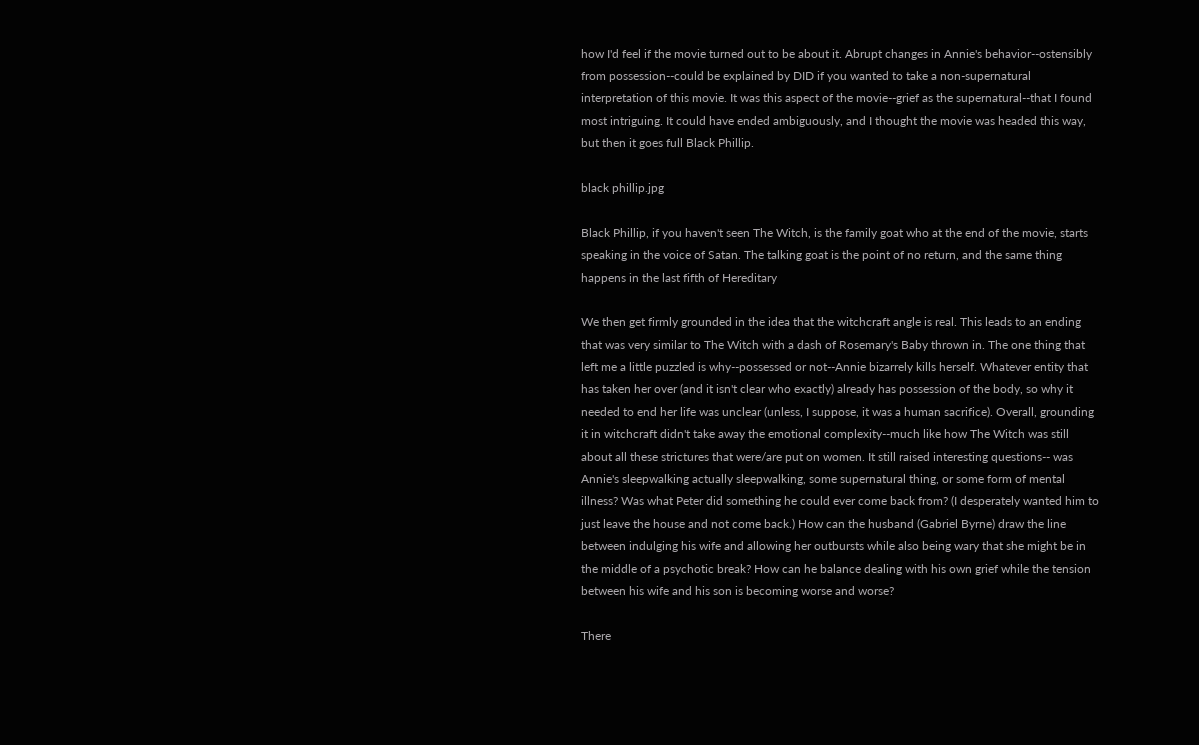how I'd feel if the movie turned out to be about it. Abrupt changes in Annie's behavior--ostensibly from possession--could be explained by DID if you wanted to take a non-supernatural interpretation of this movie. It was this aspect of the movie--grief as the supernatural--that I found most intriguing. It could have ended ambiguously, and I thought the movie was headed this way, but then it goes full Black Phillip.

black phillip.jpg

Black Phillip, if you haven't seen The Witch, is the family goat who at the end of the movie, starts speaking in the voice of Satan. The talking goat is the point of no return, and the same thing happens in the last fifth of Hereditary

We then get firmly grounded in the idea that the witchcraft angle is real. This leads to an ending that was very similar to The Witch with a dash of Rosemary's Baby thrown in. The one thing that left me a little puzzled is why--possessed or not--Annie bizarrely kills herself. Whatever entity that has taken her over (and it isn't clear who exactly) already has possession of the body, so why it needed to end her life was unclear (unless, I suppose, it was a human sacrifice). Overall, grounding it in witchcraft didn't take away the emotional complexity--much like how The Witch was still about all these strictures that were/are put on women. It still raised interesting questions-- was Annie's sleepwalking actually sleepwalking, some supernatural thing, or some form of mental illness? Was what Peter did something he could ever come back from? (I desperately wanted him to just leave the house and not come back.) How can the husband (Gabriel Byrne) draw the line between indulging his wife and allowing her outbursts while also being wary that she might be in the middle of a psychotic break? How can he balance dealing with his own grief while the tension between his wife and his son is becoming worse and worse?

There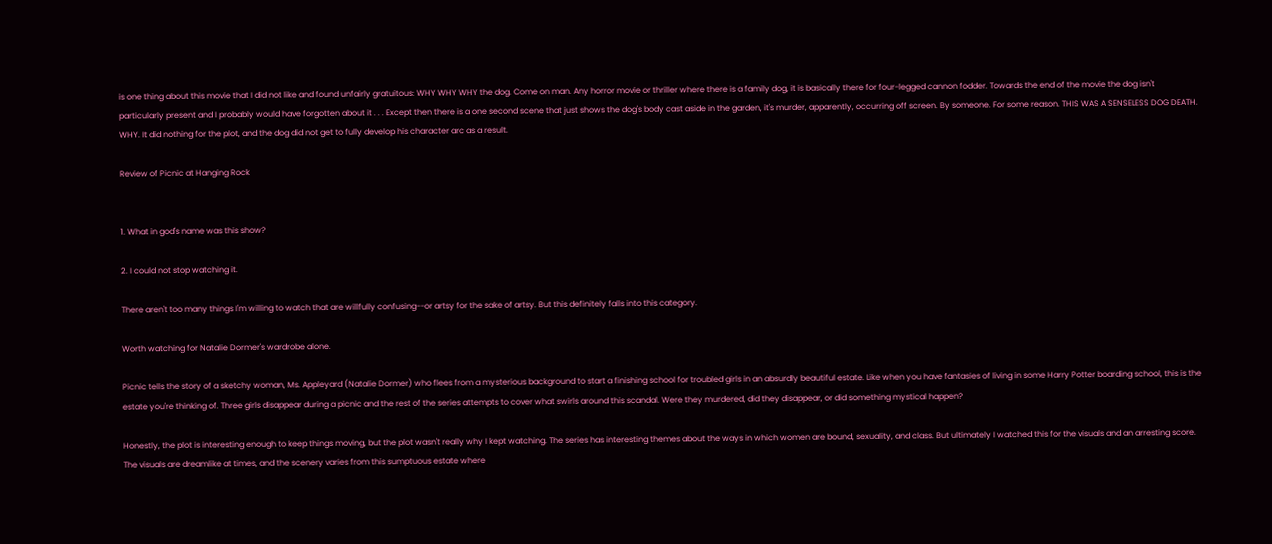is one thing about this movie that I did not like and found unfairly gratuitous: WHY WHY WHY the dog. Come on man. Any horror movie or thriller where there is a family dog, it is basically there for four-legged cannon fodder. Towards the end of the movie the dog isn't particularly present and I probably would have forgotten about it . . . Except then there is a one second scene that just shows the dog's body cast aside in the garden, it's murder, apparently, occurring off screen. By someone. For some reason. THIS WAS A SENSELESS DOG DEATH. WHY. It did nothing for the plot, and the dog did not get to fully develop his character arc as a result.

Review of Picnic at Hanging Rock


1. What in god's name was this show?

2. I could not stop watching it.

There aren't too many things I'm willing to watch that are willfully confusing--or artsy for the sake of artsy. But this definitely falls into this category.

Worth watching for Natalie Dormer's wardrobe alone.

Picnic tells the story of a sketchy woman, Ms. Appleyard (Natalie Dormer) who flees from a mysterious background to start a finishing school for troubled girls in an absurdly beautiful estate. Like when you have fantasies of living in some Harry Potter boarding school, this is the estate you're thinking of. Three girls disappear during a picnic and the rest of the series attempts to cover what swirls around this scandal. Were they murdered, did they disappear, or did something mystical happen?

Honestly, the plot is interesting enough to keep things moving, but the plot wasn't really why I kept watching. The series has interesting themes about the ways in which women are bound, sexuality, and class. But ultimately I watched this for the visuals and an arresting score. The visuals are dreamlike at times, and the scenery varies from this sumptuous estate where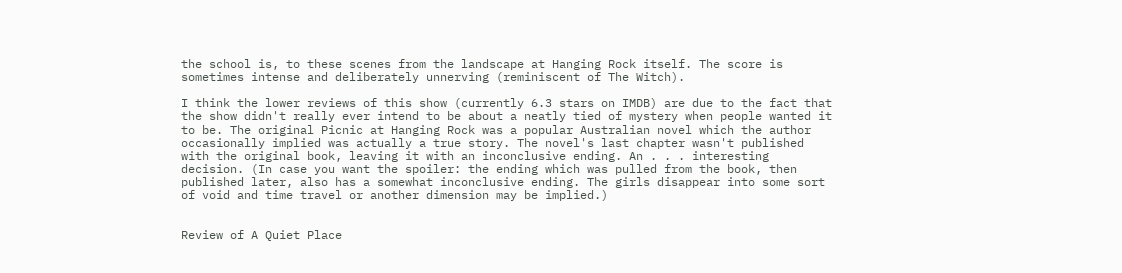the school is, to these scenes from the landscape at Hanging Rock itself. The score is sometimes intense and deliberately unnerving (reminiscent of The Witch).

I think the lower reviews of this show (currently 6.3 stars on IMDB) are due to the fact that the show didn't really ever intend to be about a neatly tied of mystery when people wanted it to be. The original Picnic at Hanging Rock was a popular Australian novel which the author occasionally implied was actually a true story. The novel's last chapter wasn't published with the original book, leaving it with an inconclusive ending. An . . . interesting decision. (In case you want the spoiler: the ending which was pulled from the book, then published later, also has a somewhat inconclusive ending. The girls disappear into some sort of void and time travel or another dimension may be implied.)


Review of A Quiet Place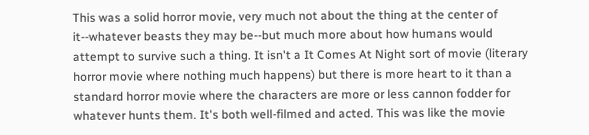This was a solid horror movie, very much not about the thing at the center of it--whatever beasts they may be--but much more about how humans would attempt to survive such a thing. It isn't a It Comes At Night sort of movie (literary horror movie where nothing much happens) but there is more heart to it than a standard horror movie where the characters are more or less cannon fodder for whatever hunts them. It's both well-filmed and acted. This was like the movie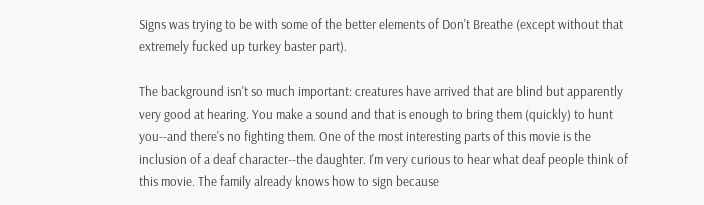Signs was trying to be with some of the better elements of Don't Breathe (except without that extremely fucked up turkey baster part).

The background isn't so much important: creatures have arrived that are blind but apparently very good at hearing. You make a sound and that is enough to bring them (quickly) to hunt you--and there's no fighting them. One of the most interesting parts of this movie is the inclusion of a deaf character--the daughter. I'm very curious to hear what deaf people think of this movie. The family already knows how to sign because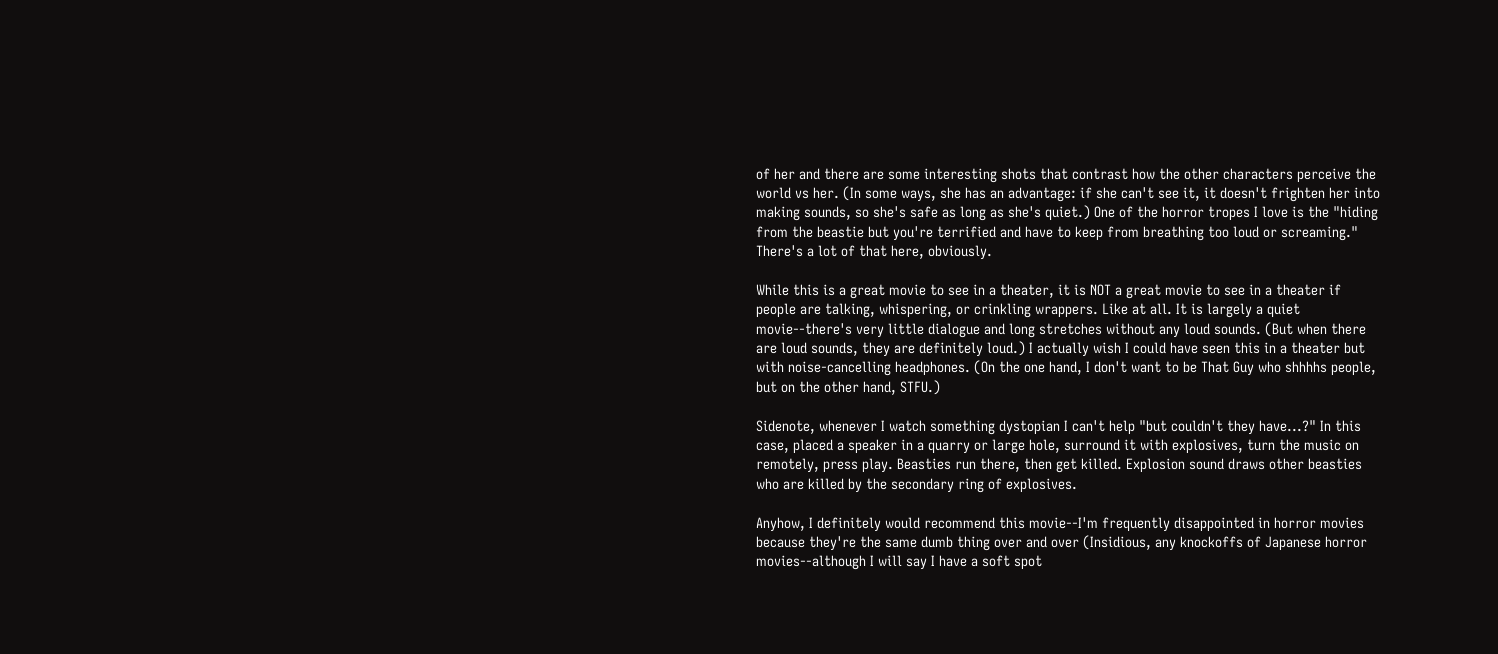of her and there are some interesting shots that contrast how the other characters perceive the world vs her. (In some ways, she has an advantage: if she can't see it, it doesn't frighten her into making sounds, so she's safe as long as she's quiet.) One of the horror tropes I love is the "hiding from the beastie but you're terrified and have to keep from breathing too loud or screaming." There's a lot of that here, obviously.

While this is a great movie to see in a theater, it is NOT a great movie to see in a theater if people are talking, whispering, or crinkling wrappers. Like at all. It is largely a quiet movie--there's very little dialogue and long stretches without any loud sounds. (But when there are loud sounds, they are definitely loud.) I actually wish I could have seen this in a theater but with noise-cancelling headphones. (On the one hand, I don't want to be That Guy who shhhhs people, but on the other hand, STFU.)

Sidenote, whenever I watch something dystopian I can't help "but couldn't they have...?" In this case, placed a speaker in a quarry or large hole, surround it with explosives, turn the music on remotely, press play. Beasties run there, then get killed. Explosion sound draws other beasties who are killed by the secondary ring of explosives.

Anyhow, I definitely would recommend this movie--I'm frequently disappointed in horror movies because they're the same dumb thing over and over (Insidious, any knockoffs of Japanese horror movies--although I will say I have a soft spot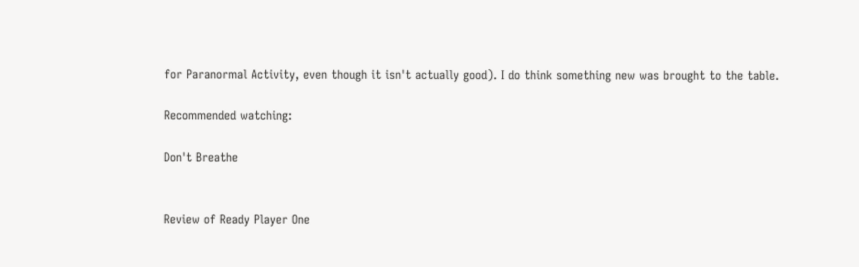for Paranormal Activity, even though it isn't actually good). I do think something new was brought to the table.

Recommended watching:

Don't Breathe


Review of Ready Player One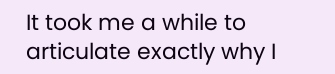It took me a while to articulate exactly why I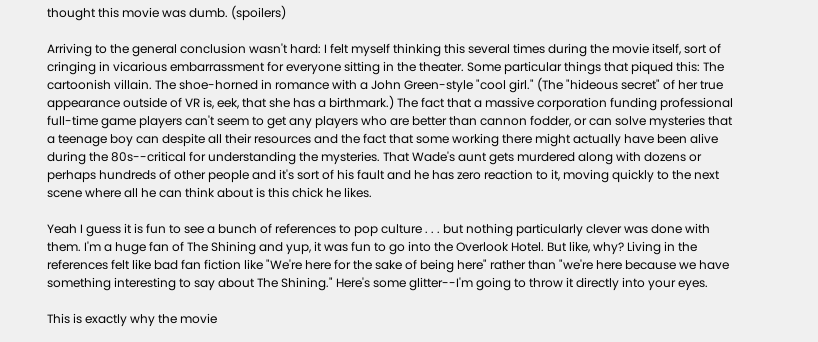thought this movie was dumb. (spoilers)

Arriving to the general conclusion wasn't hard: I felt myself thinking this several times during the movie itself, sort of cringing in vicarious embarrassment for everyone sitting in the theater. Some particular things that piqued this: The cartoonish villain. The shoe-horned in romance with a John Green-style "cool girl." (The "hideous secret" of her true appearance outside of VR is, eek, that she has a birthmark.) The fact that a massive corporation funding professional full-time game players can't seem to get any players who are better than cannon fodder, or can solve mysteries that a teenage boy can despite all their resources and the fact that some working there might actually have been alive during the 80s--critical for understanding the mysteries. That Wade's aunt gets murdered along with dozens or perhaps hundreds of other people and it's sort of his fault and he has zero reaction to it, moving quickly to the next scene where all he can think about is this chick he likes.

Yeah I guess it is fun to see a bunch of references to pop culture . . . but nothing particularly clever was done with them. I'm a huge fan of The Shining and yup, it was fun to go into the Overlook Hotel. But like, why? Living in the references felt like bad fan fiction like "We're here for the sake of being here" rather than "we're here because we have something interesting to say about The Shining." Here's some glitter--I'm going to throw it directly into your eyes.

This is exactly why the movie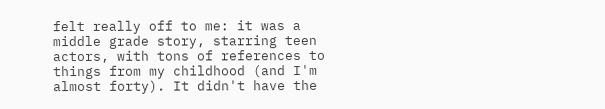felt really off to me: it was a middle grade story, starring teen actors, with tons of references to things from my childhood (and I'm almost forty). It didn't have the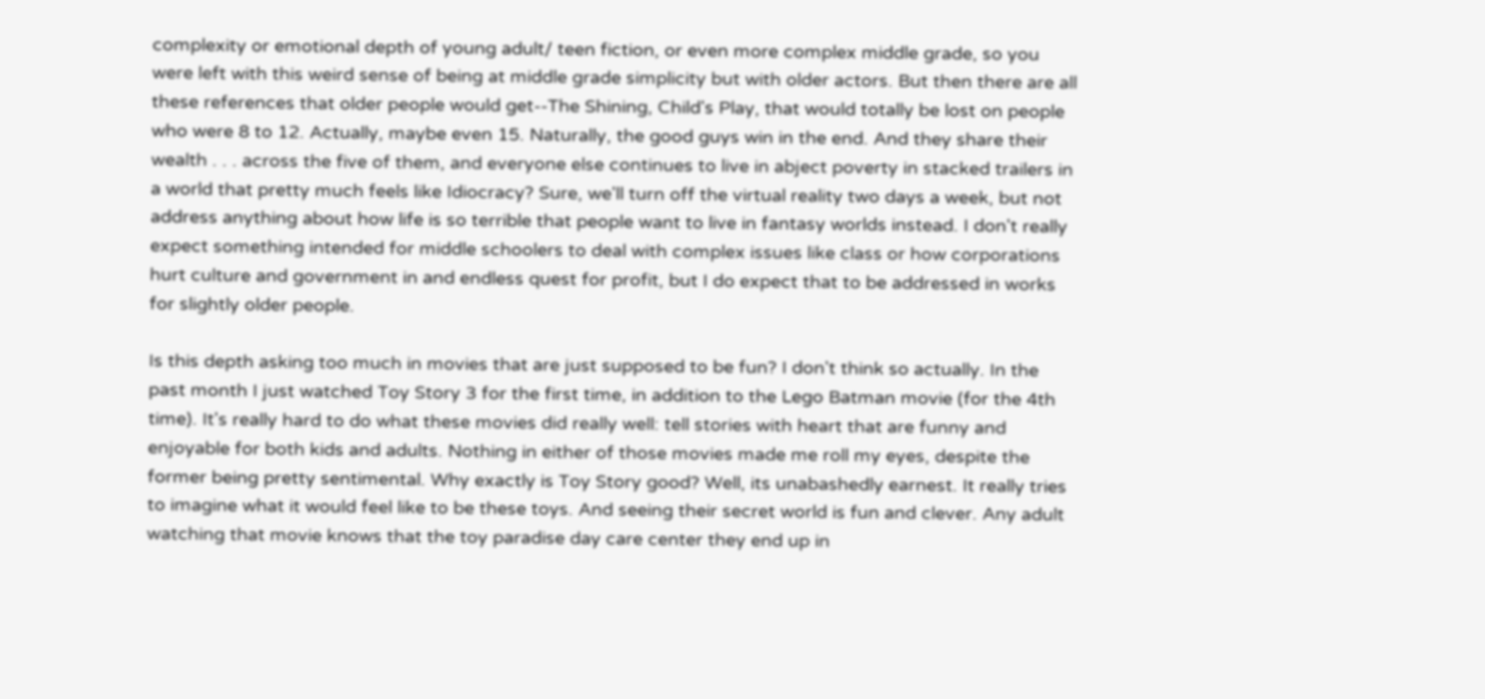complexity or emotional depth of young adult/ teen fiction, or even more complex middle grade, so you were left with this weird sense of being at middle grade simplicity but with older actors. But then there are all these references that older people would get--The Shining, Child's Play, that would totally be lost on people who were 8 to 12. Actually, maybe even 15. Naturally, the good guys win in the end. And they share their wealth . . . across the five of them, and everyone else continues to live in abject poverty in stacked trailers in a world that pretty much feels like Idiocracy? Sure, we'll turn off the virtual reality two days a week, but not address anything about how life is so terrible that people want to live in fantasy worlds instead. I don't really expect something intended for middle schoolers to deal with complex issues like class or how corporations hurt culture and government in and endless quest for profit, but I do expect that to be addressed in works for slightly older people.

Is this depth asking too much in movies that are just supposed to be fun? I don't think so actually. In the past month I just watched Toy Story 3 for the first time, in addition to the Lego Batman movie (for the 4th time). It's really hard to do what these movies did really well: tell stories with heart that are funny and enjoyable for both kids and adults. Nothing in either of those movies made me roll my eyes, despite the former being pretty sentimental. Why exactly is Toy Story good? Well, its unabashedly earnest. It really tries to imagine what it would feel like to be these toys. And seeing their secret world is fun and clever. Any adult watching that movie knows that the toy paradise day care center they end up in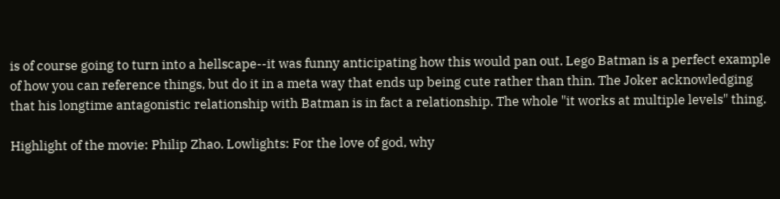is of course going to turn into a hellscape--it was funny anticipating how this would pan out. Lego Batman is a perfect example of how you can reference things, but do it in a meta way that ends up being cute rather than thin. The Joker acknowledging that his longtime antagonistic relationship with Batman is in fact a relationship. The whole "it works at multiple levels" thing.

Highlight of the movie: Philip Zhao. Lowlights: For the love of god, why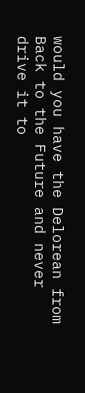would you have the Delorean from Back to the Future and never drive it to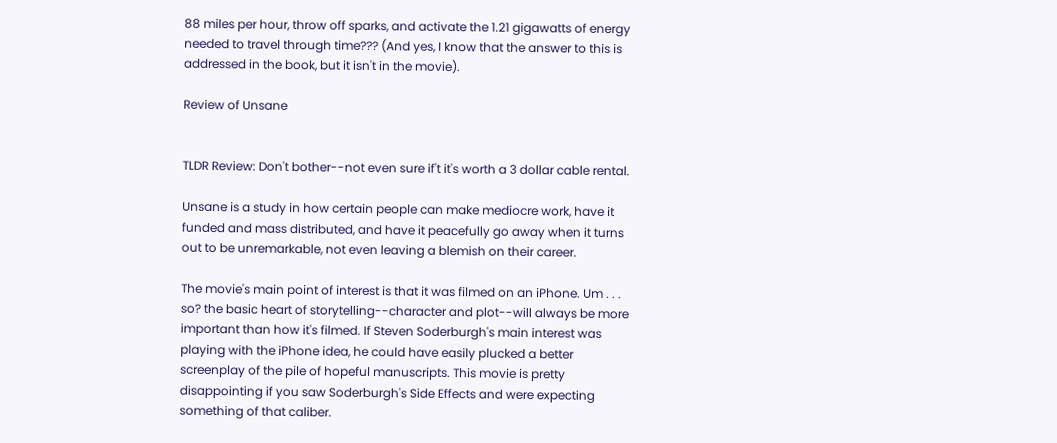88 miles per hour, throw off sparks, and activate the 1.21 gigawatts of energy needed to travel through time??? (And yes, I know that the answer to this is addressed in the book, but it isn't in the movie).

Review of Unsane


TLDR Review: Don't bother--not even sure if't it's worth a 3 dollar cable rental.

Unsane is a study in how certain people can make mediocre work, have it funded and mass distributed, and have it peacefully go away when it turns out to be unremarkable, not even leaving a blemish on their career.

The movie's main point of interest is that it was filmed on an iPhone. Um . . . so? the basic heart of storytelling--character and plot--will always be more important than how it's filmed. If Steven Soderburgh's main interest was playing with the iPhone idea, he could have easily plucked a better screenplay of the pile of hopeful manuscripts. This movie is pretty disappointing if you saw Soderburgh's Side Effects and were expecting something of that caliber.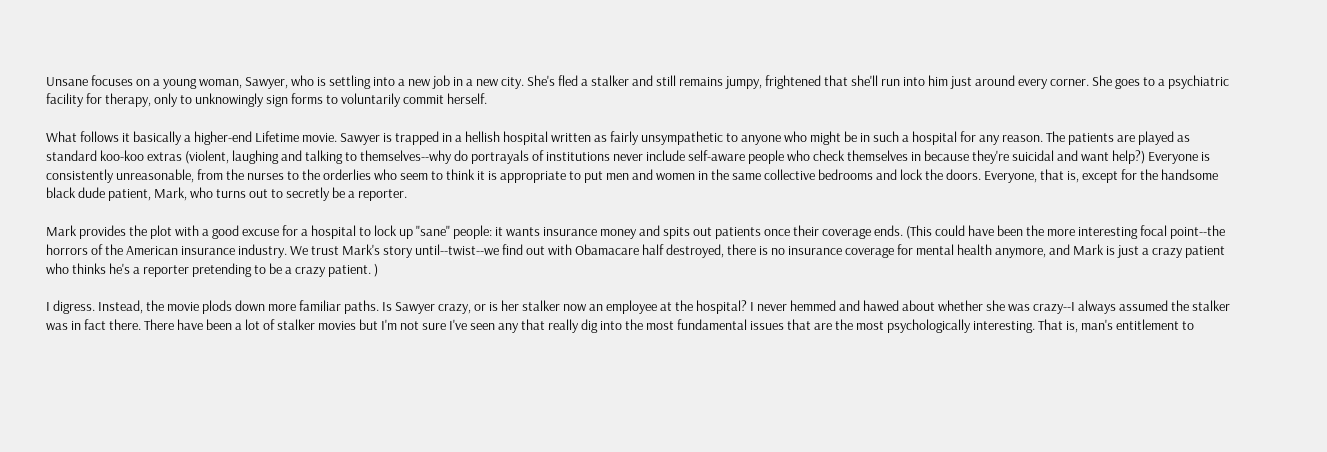Unsane focuses on a young woman, Sawyer, who is settling into a new job in a new city. She's fled a stalker and still remains jumpy, frightened that she'll run into him just around every corner. She goes to a psychiatric facility for therapy, only to unknowingly sign forms to voluntarily commit herself.

What follows it basically a higher-end Lifetime movie. Sawyer is trapped in a hellish hospital written as fairly unsympathetic to anyone who might be in such a hospital for any reason. The patients are played as standard koo-koo extras (violent, laughing and talking to themselves--why do portrayals of institutions never include self-aware people who check themselves in because they're suicidal and want help?) Everyone is consistently unreasonable, from the nurses to the orderlies who seem to think it is appropriate to put men and women in the same collective bedrooms and lock the doors. Everyone, that is, except for the handsome black dude patient, Mark, who turns out to secretly be a reporter.

Mark provides the plot with a good excuse for a hospital to lock up "sane" people: it wants insurance money and spits out patients once their coverage ends. (This could have been the more interesting focal point--the horrors of the American insurance industry. We trust Mark's story until--twist--we find out with Obamacare half destroyed, there is no insurance coverage for mental health anymore, and Mark is just a crazy patient who thinks he's a reporter pretending to be a crazy patient. )

I digress. Instead, the movie plods down more familiar paths. Is Sawyer crazy, or is her stalker now an employee at the hospital? I never hemmed and hawed about whether she was crazy--I always assumed the stalker was in fact there. There have been a lot of stalker movies but I'm not sure I've seen any that really dig into the most fundamental issues that are the most psychologically interesting. That is, man's entitlement to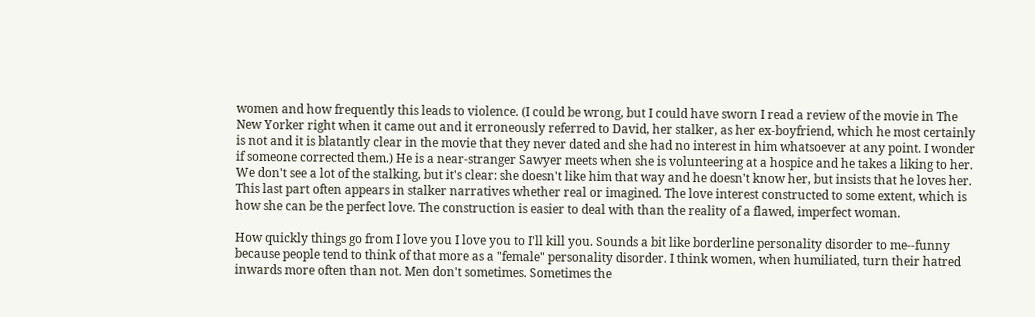women and how frequently this leads to violence. (I could be wrong, but I could have sworn I read a review of the movie in The New Yorker right when it came out and it erroneously referred to David, her stalker, as her ex-boyfriend, which he most certainly is not and it is blatantly clear in the movie that they never dated and she had no interest in him whatsoever at any point. I wonder if someone corrected them.) He is a near-stranger Sawyer meets when she is volunteering at a hospice and he takes a liking to her. We don't see a lot of the stalking, but it's clear: she doesn't like him that way and he doesn't know her, but insists that he loves her. This last part often appears in stalker narratives whether real or imagined. The love interest constructed to some extent, which is how she can be the perfect love. The construction is easier to deal with than the reality of a flawed, imperfect woman.

How quickly things go from I love you I love you to I'll kill you. Sounds a bit like borderline personality disorder to me--funny because people tend to think of that more as a "female" personality disorder. I think women, when humiliated, turn their hatred inwards more often than not. Men don't sometimes. Sometimes the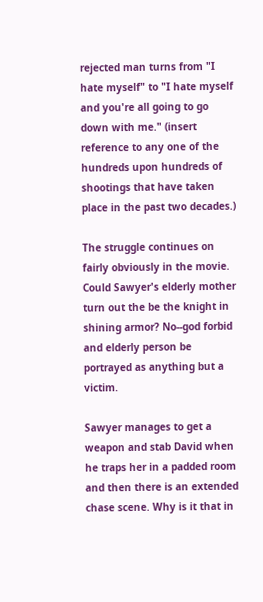rejected man turns from "I hate myself" to "I hate myself and you're all going to go down with me." (insert reference to any one of the hundreds upon hundreds of shootings that have taken place in the past two decades.)

The struggle continues on fairly obviously in the movie. Could Sawyer's elderly mother turn out the be the knight in shining armor? No--god forbid and elderly person be portrayed as anything but a victim.

Sawyer manages to get a weapon and stab David when he traps her in a padded room and then there is an extended chase scene. Why is it that in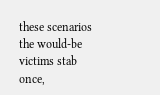these scenarios the would-be victims stab once,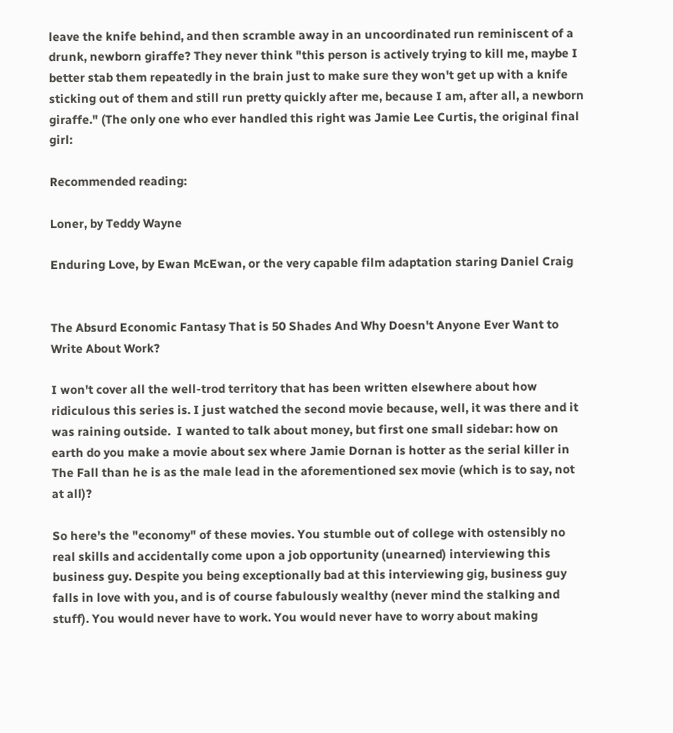leave the knife behind, and then scramble away in an uncoordinated run reminiscent of a drunk, newborn giraffe? They never think "this person is actively trying to kill me, maybe I better stab them repeatedly in the brain just to make sure they won't get up with a knife sticking out of them and still run pretty quickly after me, because I am, after all, a newborn giraffe." (The only one who ever handled this right was Jamie Lee Curtis, the original final girl:

Recommended reading:

Loner, by Teddy Wayne

Enduring Love, by Ewan McEwan, or the very capable film adaptation staring Daniel Craig


The Absurd Economic Fantasy That is 50 Shades And Why Doesn't Anyone Ever Want to Write About Work?

I won't cover all the well-trod territory that has been written elsewhere about how ridiculous this series is. I just watched the second movie because, well, it was there and it was raining outside.  I wanted to talk about money, but first one small sidebar: how on earth do you make a movie about sex where Jamie Dornan is hotter as the serial killer in The Fall than he is as the male lead in the aforementioned sex movie (which is to say, not at all)?

So here's the "economy" of these movies. You stumble out of college with ostensibly no real skills and accidentally come upon a job opportunity (unearned) interviewing this business guy. Despite you being exceptionally bad at this interviewing gig, business guy falls in love with you, and is of course fabulously wealthy (never mind the stalking and stuff). You would never have to work. You would never have to worry about making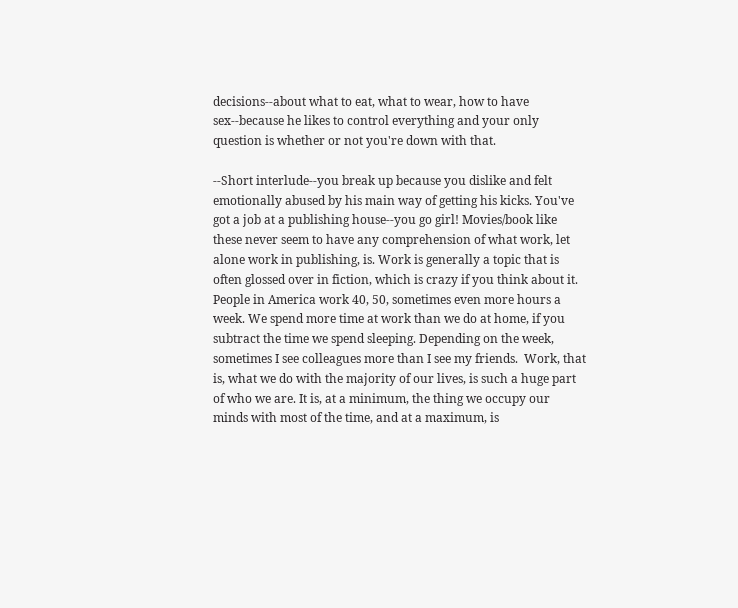decisions--about what to eat, what to wear, how to have sex--because he likes to control everything and your only question is whether or not you're down with that.

--Short interlude--you break up because you dislike and felt emotionally abused by his main way of getting his kicks. You've got a job at a publishing house--you go girl! Movies/book like these never seem to have any comprehension of what work, let alone work in publishing, is. Work is generally a topic that is often glossed over in fiction, which is crazy if you think about it. People in America work 40, 50, sometimes even more hours a week. We spend more time at work than we do at home, if you subtract the time we spend sleeping. Depending on the week, sometimes I see colleagues more than I see my friends.  Work, that is, what we do with the majority of our lives, is such a huge part of who we are. It is, at a minimum, the thing we occupy our minds with most of the time, and at a maximum, is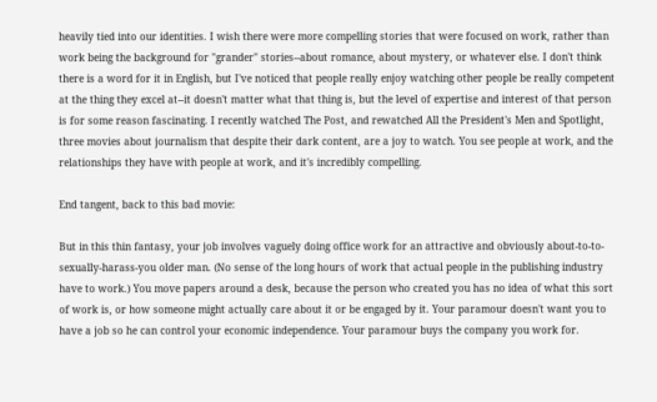heavily tied into our identities. I wish there were more compelling stories that were focused on work, rather than work being the background for "grander" stories--about romance, about mystery, or whatever else. I don't think there is a word for it in English, but I've noticed that people really enjoy watching other people be really competent at the thing they excel at--it doesn't matter what that thing is, but the level of expertise and interest of that person is for some reason fascinating. I recently watched The Post, and rewatched All the President's Men and Spotlight, three movies about journalism that despite their dark content, are a joy to watch. You see people at work, and the relationships they have with people at work, and it's incredibly compelling.

End tangent, back to this bad movie:

But in this thin fantasy, your job involves vaguely doing office work for an attractive and obviously about-to-to-sexually-harass-you older man. (No sense of the long hours of work that actual people in the publishing industry have to work.) You move papers around a desk, because the person who created you has no idea of what this sort of work is, or how someone might actually care about it or be engaged by it. Your paramour doesn't want you to have a job so he can control your economic independence. Your paramour buys the company you work for.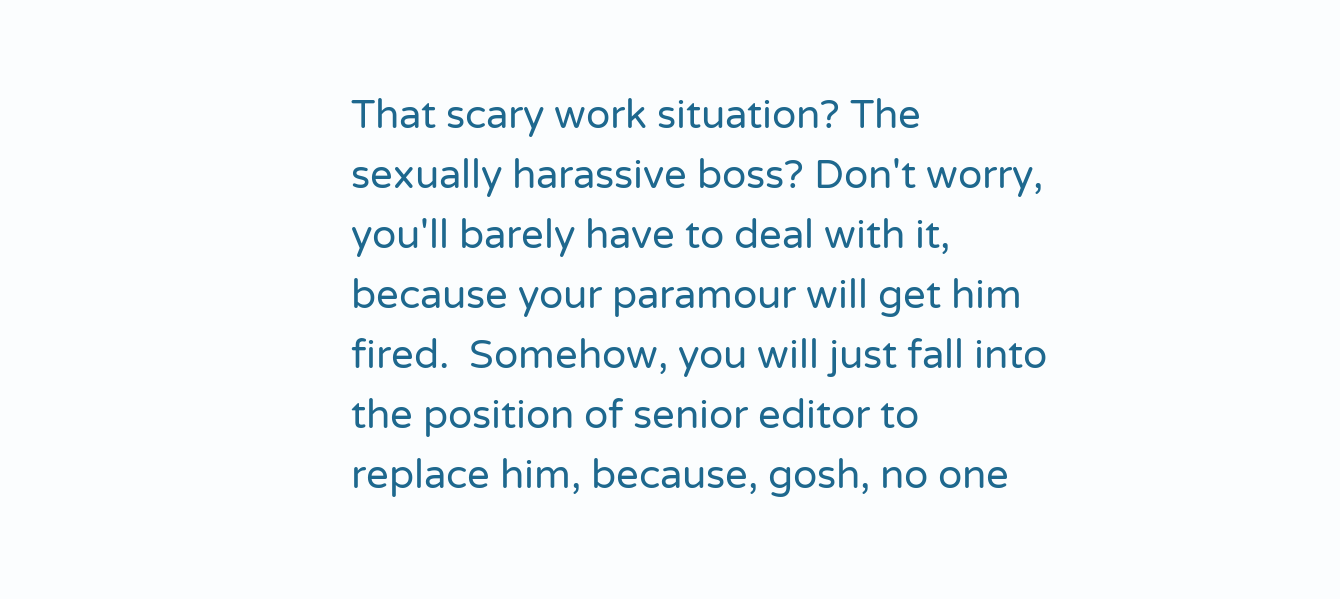That scary work situation? The sexually harassive boss? Don't worry, you'll barely have to deal with it, because your paramour will get him fired.  Somehow, you will just fall into the position of senior editor to replace him, because, gosh, no one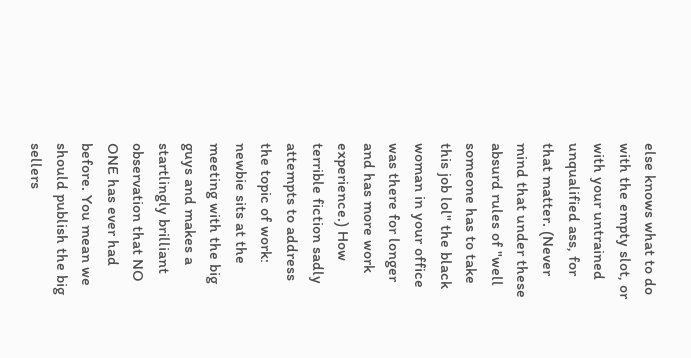else knows what to do with the empty slot, or with your untrained unqualified ass, for that matter. (Never mind that under these absurd rules of "well someone has to take this job lol" the black woman in your office was there for longer and has more work experience.) How terrible fiction sadly attempts to address the topic of work: newbie sits at the meeting with the big guys and makes a startlingly brilliant observation that NO ONE has ever had before. You mean we should publish the big sellers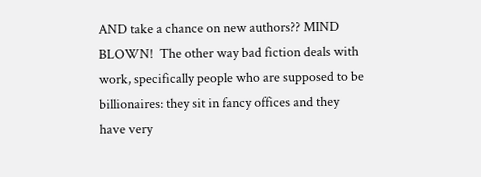AND take a chance on new authors?? MIND BLOWN!  The other way bad fiction deals with work, specifically people who are supposed to be billionaires: they sit in fancy offices and they have very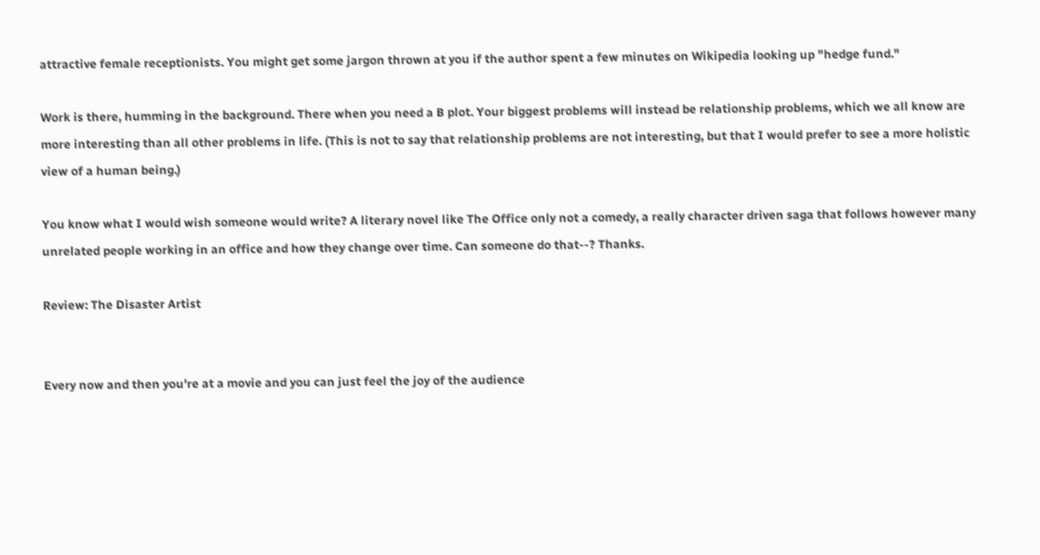attractive female receptionists. You might get some jargon thrown at you if the author spent a few minutes on Wikipedia looking up "hedge fund."

Work is there, humming in the background. There when you need a B plot. Your biggest problems will instead be relationship problems, which we all know are more interesting than all other problems in life. (This is not to say that relationship problems are not interesting, but that I would prefer to see a more holistic view of a human being.)

You know what I would wish someone would write? A literary novel like The Office only not a comedy, a really character driven saga that follows however many unrelated people working in an office and how they change over time. Can someone do that--? Thanks.

Review: The Disaster Artist


Every now and then you're at a movie and you can just feel the joy of the audience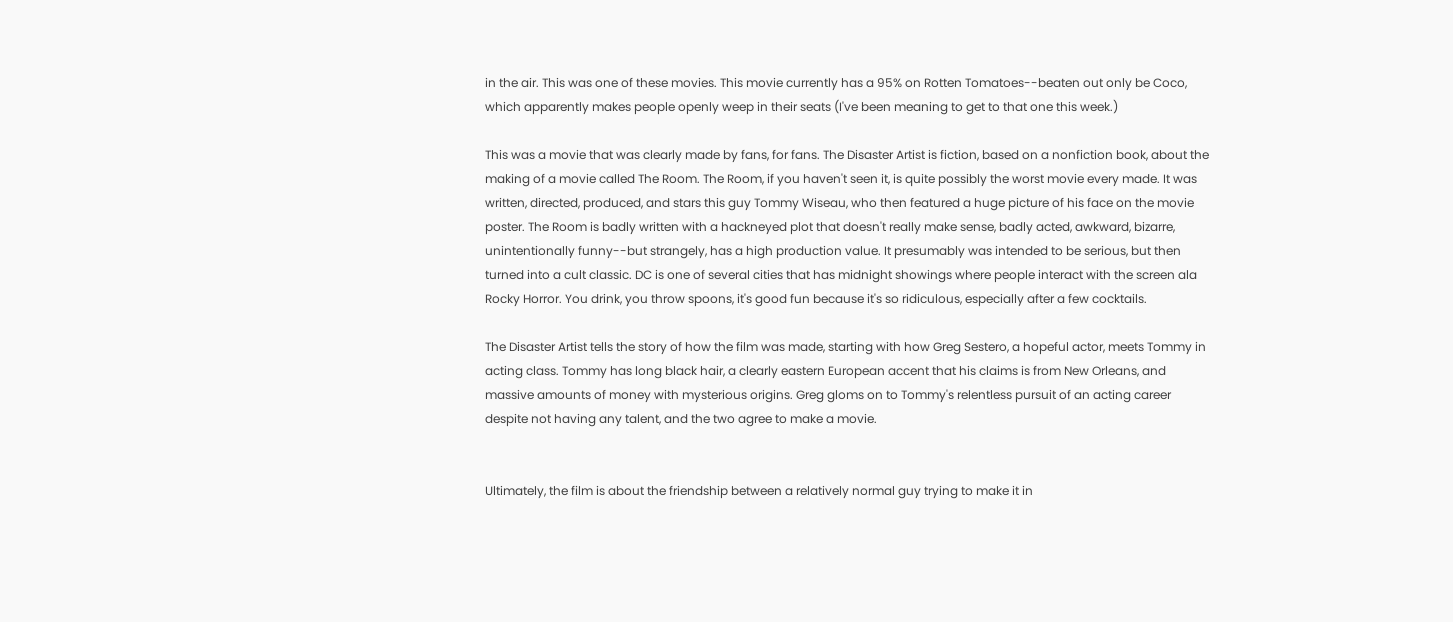in the air. This was one of these movies. This movie currently has a 95% on Rotten Tomatoes--beaten out only be Coco, which apparently makes people openly weep in their seats (I've been meaning to get to that one this week.)

This was a movie that was clearly made by fans, for fans. The Disaster Artist is fiction, based on a nonfiction book, about the making of a movie called The Room. The Room, if you haven't seen it, is quite possibly the worst movie every made. It was written, directed, produced, and stars this guy Tommy Wiseau, who then featured a huge picture of his face on the movie poster. The Room is badly written with a hackneyed plot that doesn't really make sense, badly acted, awkward, bizarre, unintentionally funny--but strangely, has a high production value. It presumably was intended to be serious, but then turned into a cult classic. DC is one of several cities that has midnight showings where people interact with the screen ala Rocky Horror. You drink, you throw spoons, it's good fun because it's so ridiculous, especially after a few cocktails.

The Disaster Artist tells the story of how the film was made, starting with how Greg Sestero, a hopeful actor, meets Tommy in acting class. Tommy has long black hair, a clearly eastern European accent that his claims is from New Orleans, and massive amounts of money with mysterious origins. Greg gloms on to Tommy's relentless pursuit of an acting career despite not having any talent, and the two agree to make a movie.


Ultimately, the film is about the friendship between a relatively normal guy trying to make it in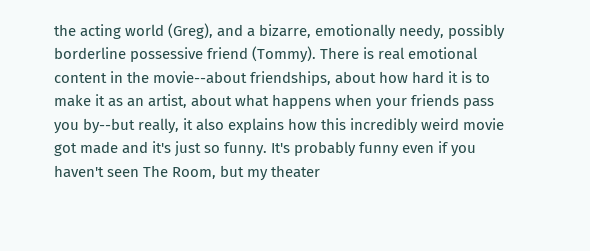the acting world (Greg), and a bizarre, emotionally needy, possibly borderline possessive friend (Tommy). There is real emotional content in the movie--about friendships, about how hard it is to make it as an artist, about what happens when your friends pass you by--but really, it also explains how this incredibly weird movie got made and it's just so funny. It's probably funny even if you haven't seen The Room, but my theater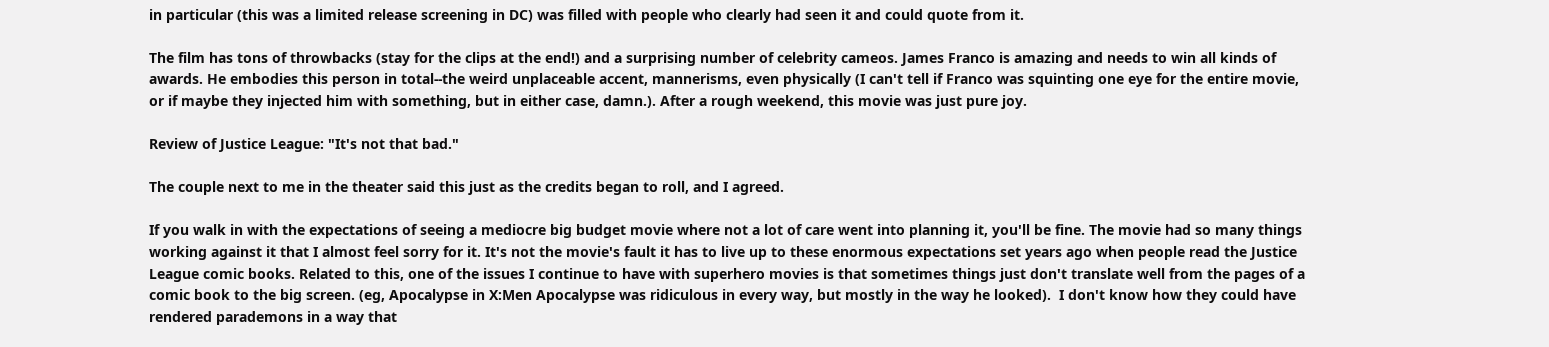in particular (this was a limited release screening in DC) was filled with people who clearly had seen it and could quote from it.

The film has tons of throwbacks (stay for the clips at the end!) and a surprising number of celebrity cameos. James Franco is amazing and needs to win all kinds of awards. He embodies this person in total--the weird unplaceable accent, mannerisms, even physically (I can't tell if Franco was squinting one eye for the entire movie, or if maybe they injected him with something, but in either case, damn.). After a rough weekend, this movie was just pure joy.

Review of Justice League: "It's not that bad."

The couple next to me in the theater said this just as the credits began to roll, and I agreed.

If you walk in with the expectations of seeing a mediocre big budget movie where not a lot of care went into planning it, you'll be fine. The movie had so many things working against it that I almost feel sorry for it. It's not the movie's fault it has to live up to these enormous expectations set years ago when people read the Justice League comic books. Related to this, one of the issues I continue to have with superhero movies is that sometimes things just don't translate well from the pages of a comic book to the big screen. (eg, Apocalypse in X:Men Apocalypse was ridiculous in every way, but mostly in the way he looked).  I don't know how they could have rendered parademons in a way that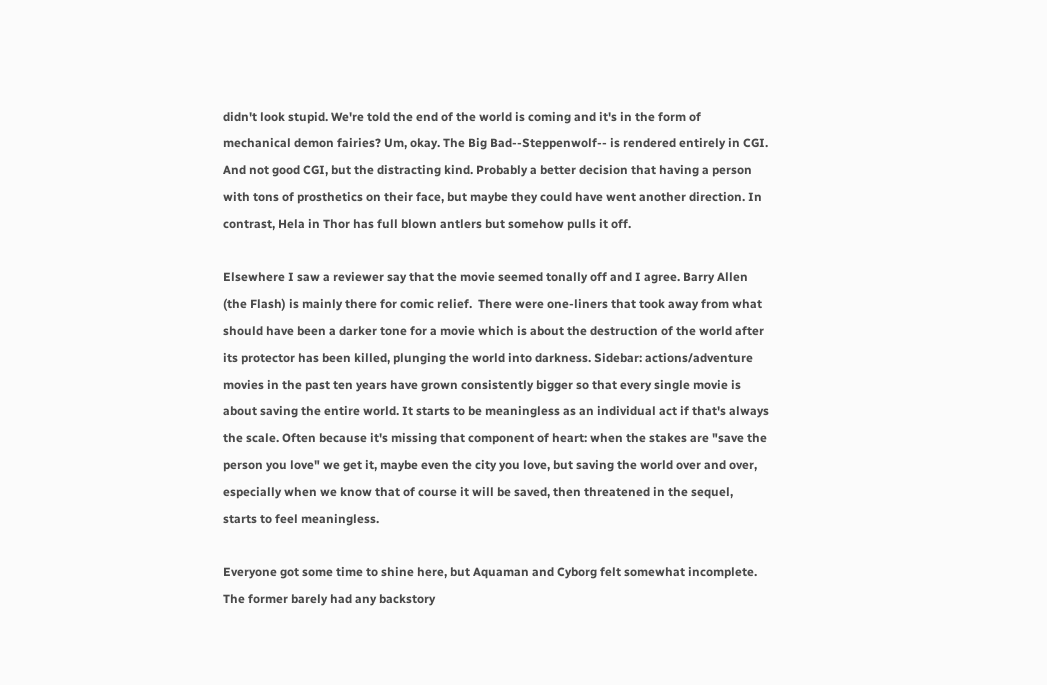didn't look stupid. We're told the end of the world is coming and it's in the form of mechanical demon fairies? Um, okay. The Big Bad--Steppenwolf-- is rendered entirely in CGI. And not good CGI, but the distracting kind. Probably a better decision that having a person with tons of prosthetics on their face, but maybe they could have went another direction. In contrast, Hela in Thor has full blown antlers but somehow pulls it off.

Elsewhere I saw a reviewer say that the movie seemed tonally off and I agree. Barry Allen (the Flash) is mainly there for comic relief.  There were one-liners that took away from what should have been a darker tone for a movie which is about the destruction of the world after its protector has been killed, plunging the world into darkness. Sidebar: actions/adventure movies in the past ten years have grown consistently bigger so that every single movie is about saving the entire world. It starts to be meaningless as an individual act if that's always the scale. Often because it's missing that component of heart: when the stakes are "save the person you love" we get it, maybe even the city you love, but saving the world over and over, especially when we know that of course it will be saved, then threatened in the sequel, starts to feel meaningless.

Everyone got some time to shine here, but Aquaman and Cyborg felt somewhat incomplete. The former barely had any backstory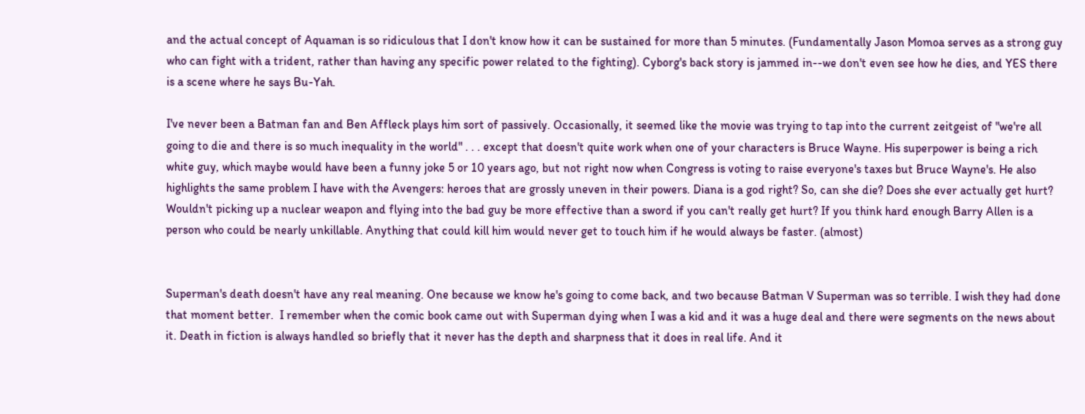and the actual concept of Aquaman is so ridiculous that I don't know how it can be sustained for more than 5 minutes. (Fundamentally Jason Momoa serves as a strong guy who can fight with a trident, rather than having any specific power related to the fighting). Cyborg's back story is jammed in--we don't even see how he dies, and YES there is a scene where he says Bu-Yah.

I've never been a Batman fan and Ben Affleck plays him sort of passively. Occasionally, it seemed like the movie was trying to tap into the current zeitgeist of "we're all going to die and there is so much inequality in the world" . . . except that doesn't quite work when one of your characters is Bruce Wayne. His superpower is being a rich white guy, which maybe would have been a funny joke 5 or 10 years ago, but not right now when Congress is voting to raise everyone's taxes but Bruce Wayne's. He also highlights the same problem I have with the Avengers: heroes that are grossly uneven in their powers. Diana is a god right? So, can she die? Does she ever actually get hurt? Wouldn't picking up a nuclear weapon and flying into the bad guy be more effective than a sword if you can't really get hurt? If you think hard enough Barry Allen is a person who could be nearly unkillable. Anything that could kill him would never get to touch him if he would always be faster. (almost)


Superman's death doesn't have any real meaning. One because we know he's going to come back, and two because Batman V Superman was so terrible. I wish they had done that moment better.  I remember when the comic book came out with Superman dying when I was a kid and it was a huge deal and there were segments on the news about it. Death in fiction is always handled so briefly that it never has the depth and sharpness that it does in real life. And it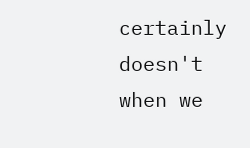certainly doesn't when we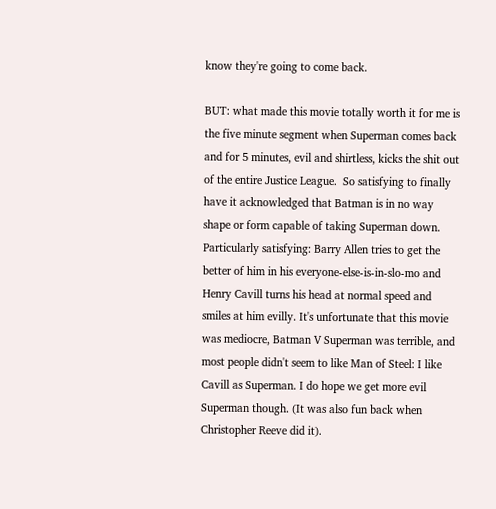know they're going to come back.

BUT: what made this movie totally worth it for me is the five minute segment when Superman comes back and for 5 minutes, evil and shirtless, kicks the shit out of the entire Justice League.  So satisfying to finally have it acknowledged that Batman is in no way shape or form capable of taking Superman down. Particularly satisfying: Barry Allen tries to get the better of him in his everyone-else-is-in-slo-mo and Henry Cavill turns his head at normal speed and smiles at him evilly. It's unfortunate that this movie was mediocre, Batman V Superman was terrible, and most people didn't seem to like Man of Steel: I like Cavill as Superman. I do hope we get more evil Superman though. (It was also fun back when Christopher Reeve did it).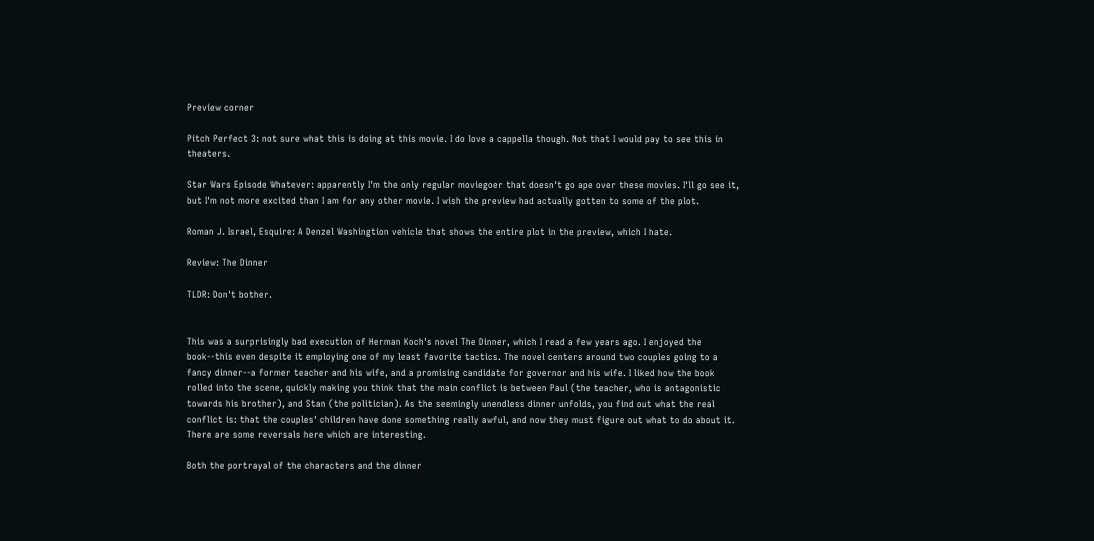Preview corner

Pitch Perfect 3: not sure what this is doing at this movie. I do love a cappella though. Not that I would pay to see this in theaters.

Star Wars Episode Whatever: apparently I'm the only regular moviegoer that doesn't go ape over these movies. I'll go see it, but I'm not more excited than I am for any other movie. I wish the preview had actually gotten to some of the plot.

Roman J. Israel, Esquire: A Denzel Washingtion vehicle that shows the entire plot in the preview, which I hate.

Review: The Dinner

TLDR: Don't bother.


This was a surprisingly bad execution of Herman Koch's novel The Dinner, which I read a few years ago. I enjoyed the book--this even despite it employing one of my least favorite tactics. The novel centers around two couples going to a fancy dinner--a former teacher and his wife, and a promising candidate for governor and his wife. I liked how the book rolled into the scene, quickly making you think that the main conflict is between Paul (the teacher, who is antagonistic towards his brother), and Stan (the politician). As the seemingly unendless dinner unfolds, you find out what the real conflict is: that the couples' children have done something really awful, and now they must figure out what to do about it. There are some reversals here which are interesting.

Both the portrayal of the characters and the dinner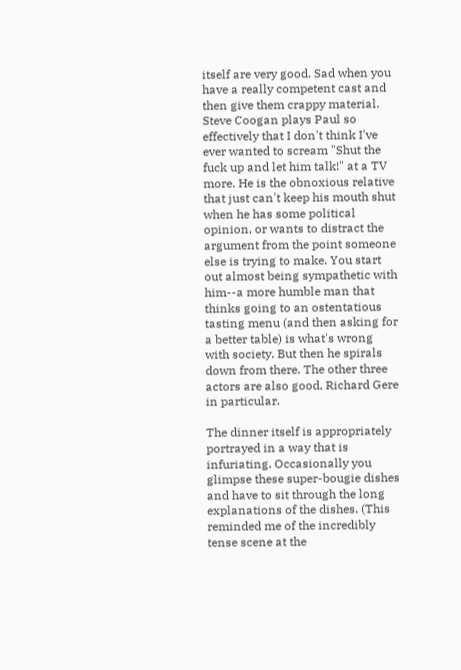itself are very good. Sad when you have a really competent cast and then give them crappy material. Steve Coogan plays Paul so effectively that I don't think I've ever wanted to scream "Shut the fuck up and let him talk!" at a TV more. He is the obnoxious relative that just can't keep his mouth shut when he has some political opinion, or wants to distract the argument from the point someone else is trying to make. You start out almost being sympathetic with him--a more humble man that thinks going to an ostentatious tasting menu (and then asking for a better table) is what's wrong with society. But then he spirals down from there. The other three actors are also good, Richard Gere in particular.

The dinner itself is appropriately portrayed in a way that is infuriating. Occasionally you glimpse these super-bougie dishes and have to sit through the long explanations of the dishes. (This reminded me of the incredibly tense scene at the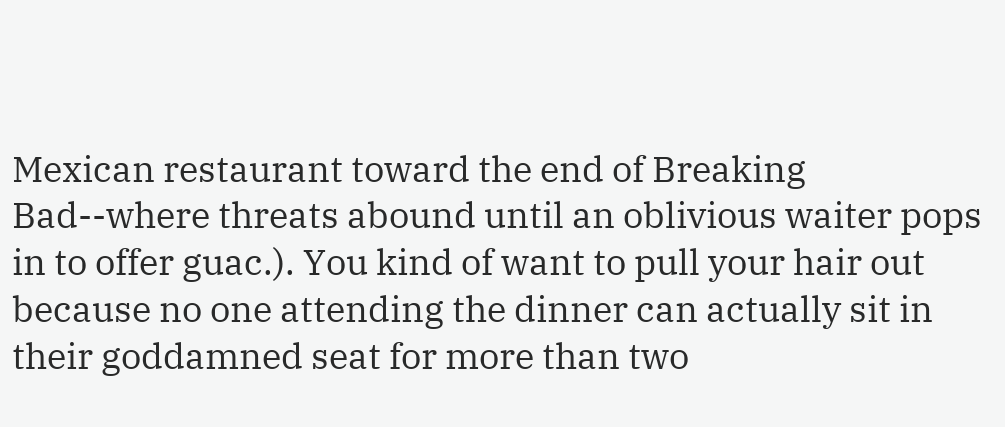Mexican restaurant toward the end of Breaking Bad--where threats abound until an oblivious waiter pops in to offer guac.). You kind of want to pull your hair out because no one attending the dinner can actually sit in their goddamned seat for more than two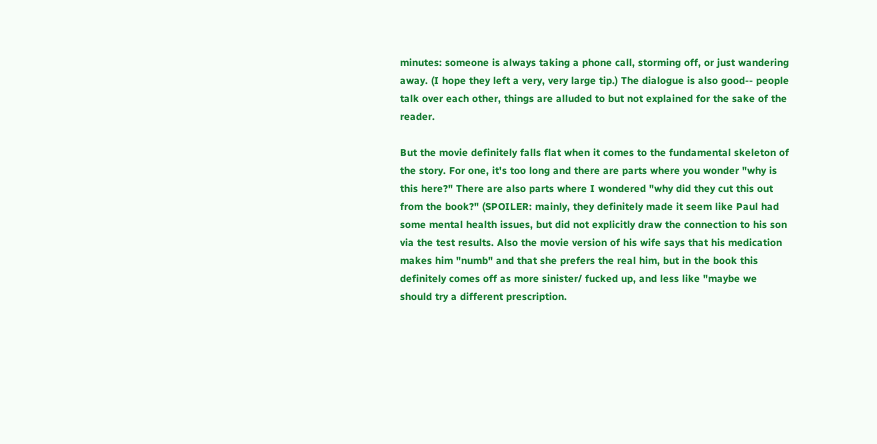minutes: someone is always taking a phone call, storming off, or just wandering away. (I hope they left a very, very large tip.) The dialogue is also good-- people talk over each other, things are alluded to but not explained for the sake of the reader.

But the movie definitely falls flat when it comes to the fundamental skeleton of the story. For one, it's too long and there are parts where you wonder "why is this here?" There are also parts where I wondered "why did they cut this out from the book?" (SPOILER: mainly, they definitely made it seem like Paul had some mental health issues, but did not explicitly draw the connection to his son via the test results. Also the movie version of his wife says that his medication makes him "numb" and that she prefers the real him, but in the book this definitely comes off as more sinister/ fucked up, and less like "maybe we should try a different prescription.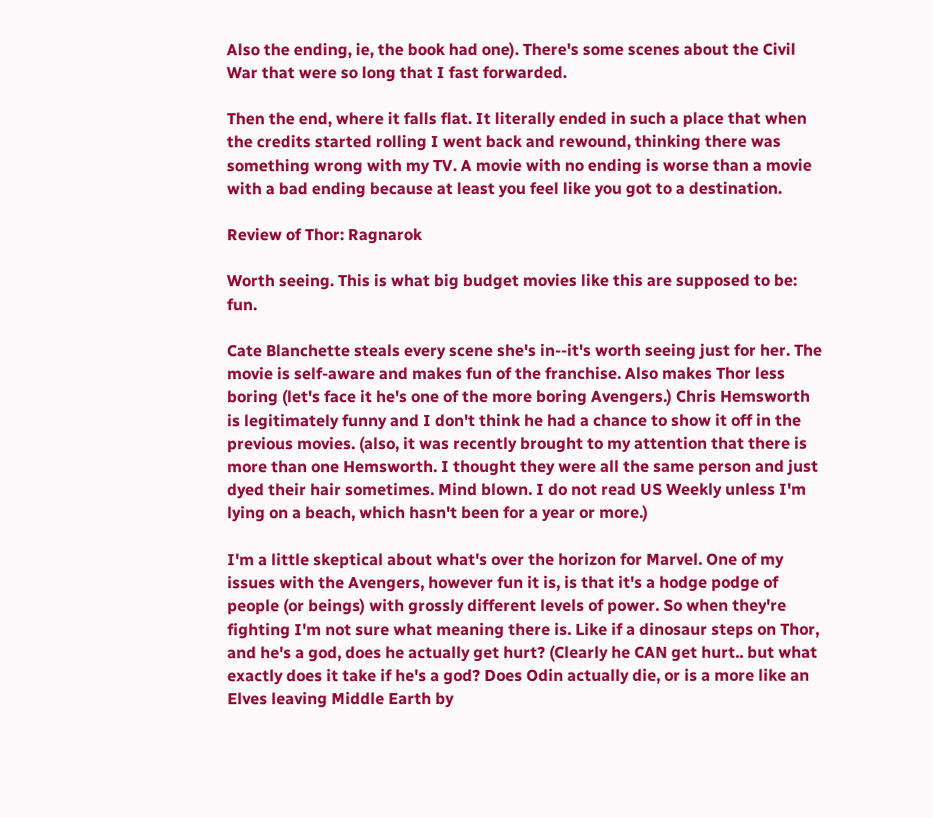Also the ending, ie, the book had one). There's some scenes about the Civil War that were so long that I fast forwarded.

Then the end, where it falls flat. It literally ended in such a place that when the credits started rolling I went back and rewound, thinking there was something wrong with my TV. A movie with no ending is worse than a movie with a bad ending because at least you feel like you got to a destination.

Review of Thor: Ragnarok

Worth seeing. This is what big budget movies like this are supposed to be: fun.

Cate Blanchette steals every scene she's in--it's worth seeing just for her. The movie is self-aware and makes fun of the franchise. Also makes Thor less boring (let's face it he's one of the more boring Avengers.) Chris Hemsworth is legitimately funny and I don't think he had a chance to show it off in the previous movies. (also, it was recently brought to my attention that there is more than one Hemsworth. I thought they were all the same person and just dyed their hair sometimes. Mind blown. I do not read US Weekly unless I'm lying on a beach, which hasn't been for a year or more.)

I'm a little skeptical about what's over the horizon for Marvel. One of my issues with the Avengers, however fun it is, is that it's a hodge podge of people (or beings) with grossly different levels of power. So when they're fighting I'm not sure what meaning there is. Like if a dinosaur steps on Thor, and he's a god, does he actually get hurt? (Clearly he CAN get hurt.. but what exactly does it take if he's a god? Does Odin actually die, or is a more like an Elves leaving Middle Earth by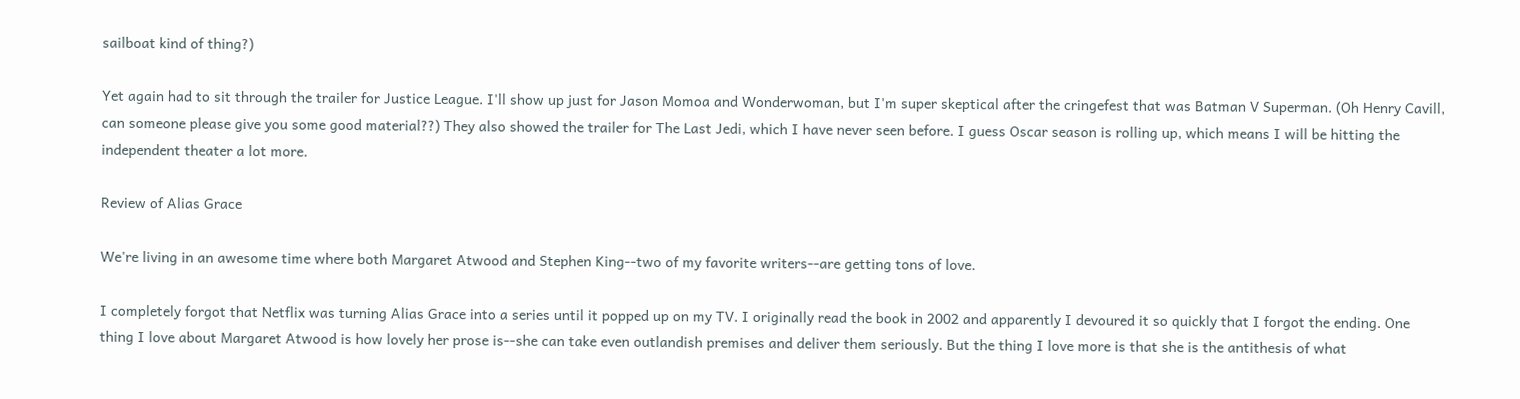sailboat kind of thing?)

Yet again had to sit through the trailer for Justice League. I'll show up just for Jason Momoa and Wonderwoman, but I'm super skeptical after the cringefest that was Batman V Superman. (Oh Henry Cavill, can someone please give you some good material??) They also showed the trailer for The Last Jedi, which I have never seen before. I guess Oscar season is rolling up, which means I will be hitting the independent theater a lot more.

Review of Alias Grace

We're living in an awesome time where both Margaret Atwood and Stephen King--two of my favorite writers--are getting tons of love.

I completely forgot that Netflix was turning Alias Grace into a series until it popped up on my TV. I originally read the book in 2002 and apparently I devoured it so quickly that I forgot the ending. One thing I love about Margaret Atwood is how lovely her prose is--she can take even outlandish premises and deliver them seriously. But the thing I love more is that she is the antithesis of what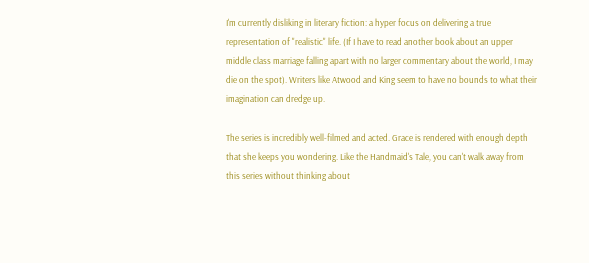I'm currently disliking in literary fiction: a hyper focus on delivering a true representation of "realistic" life. (If I have to read another book about an upper middle class marriage falling apart with no larger commentary about the world, I may die on the spot). Writers like Atwood and King seem to have no bounds to what their imagination can dredge up.

The series is incredibly well-filmed and acted. Grace is rendered with enough depth that she keeps you wondering. Like the Handmaid's Tale, you can't walk away from this series without thinking about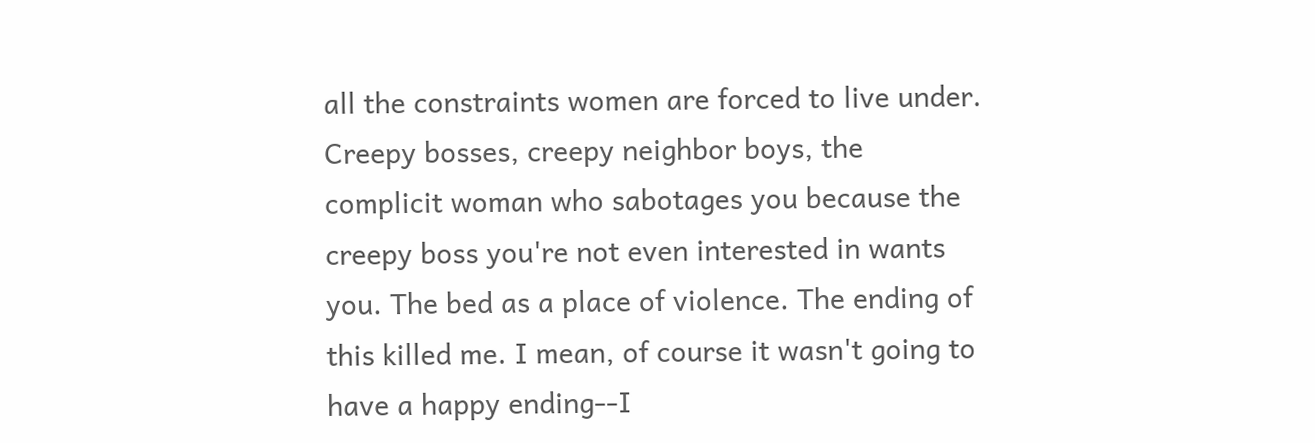all the constraints women are forced to live under. Creepy bosses, creepy neighbor boys, the complicit woman who sabotages you because the creepy boss you're not even interested in wants you. The bed as a place of violence. The ending of this killed me. I mean, of course it wasn't going to have a happy ending--I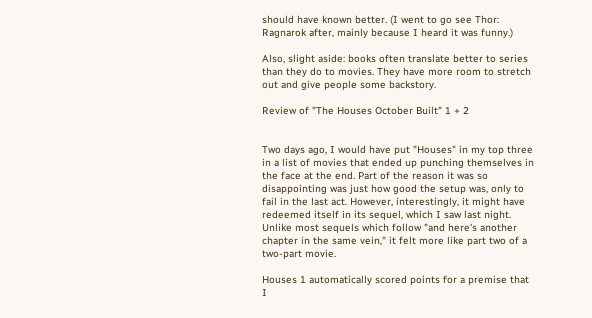should have known better. (I went to go see Thor: Ragnarok after, mainly because I heard it was funny.)

Also, slight aside: books often translate better to series than they do to movies. They have more room to stretch out and give people some backstory.

Review of "The Houses October Built" 1 + 2


Two days ago, I would have put "Houses" in my top three in a list of movies that ended up punching themselves in the face at the end. Part of the reason it was so disappointing was just how good the setup was, only to fail in the last act. However, interestingly, it might have redeemed itself in its sequel, which I saw last night. Unlike most sequels which follow "and here's another chapter in the same vein," it felt more like part two of a two-part movie.

Houses 1 automatically scored points for a premise that I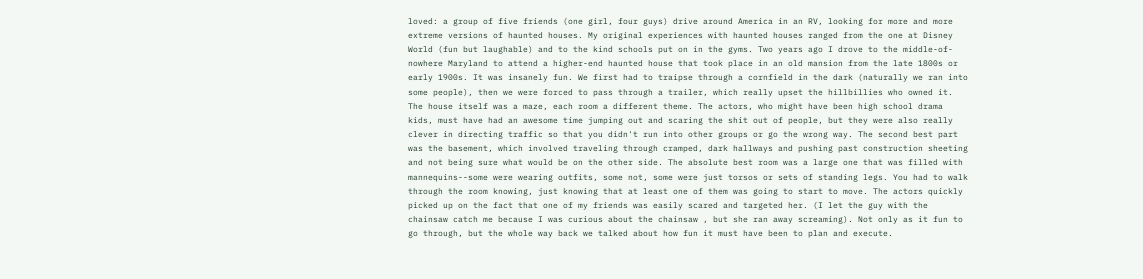loved: a group of five friends (one girl, four guys) drive around America in an RV, looking for more and more extreme versions of haunted houses. My original experiences with haunted houses ranged from the one at Disney World (fun but laughable) and to the kind schools put on in the gyms. Two years ago I drove to the middle-of-nowhere Maryland to attend a higher-end haunted house that took place in an old mansion from the late 1800s or early 1900s. It was insanely fun. We first had to traipse through a cornfield in the dark (naturally we ran into some people), then we were forced to pass through a trailer, which really upset the hillbillies who owned it. The house itself was a maze, each room a different theme. The actors, who might have been high school drama kids, must have had an awesome time jumping out and scaring the shit out of people, but they were also really clever in directing traffic so that you didn't run into other groups or go the wrong way. The second best part was the basement, which involved traveling through cramped, dark hallways and pushing past construction sheeting and not being sure what would be on the other side. The absolute best room was a large one that was filled with mannequins--some were wearing outfits, some not, some were just torsos or sets of standing legs. You had to walk through the room knowing, just knowing that at least one of them was going to start to move. The actors quickly picked up on the fact that one of my friends was easily scared and targeted her. (I let the guy with the chainsaw catch me because I was curious about the chainsaw , but she ran away screaming). Not only as it fun to go through, but the whole way back we talked about how fun it must have been to plan and execute.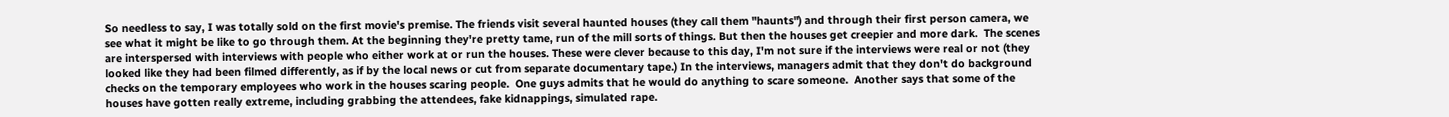So needless to say, I was totally sold on the first movie's premise. The friends visit several haunted houses (they call them "haunts") and through their first person camera, we see what it might be like to go through them. At the beginning they're pretty tame, run of the mill sorts of things. But then the houses get creepier and more dark.  The scenes are interspersed with interviews with people who either work at or run the houses. These were clever because to this day, I'm not sure if the interviews were real or not (they looked like they had been filmed differently, as if by the local news or cut from separate documentary tape.) In the interviews, managers admit that they don't do background checks on the temporary employees who work in the houses scaring people.  One guys admits that he would do anything to scare someone.  Another says that some of the houses have gotten really extreme, including grabbing the attendees, fake kidnappings, simulated rape.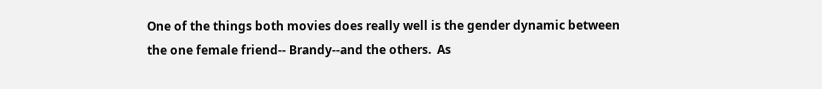One of the things both movies does really well is the gender dynamic between the one female friend-- Brandy--and the others.  As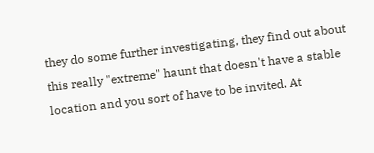they do some further investigating, they find out about this really "extreme" haunt that doesn't have a stable location and you sort of have to be invited. At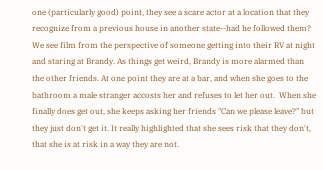one (particularly good) point, they see a scare actor at a location that they recognize from a previous house in another state--had he followed them? We see film from the perspective of someone getting into their RV at night and staring at Brandy. As things get weird, Brandy is more alarmed than the other friends. At one point they are at a bar, and when she goes to the bathroom a male stranger accosts her and refuses to let her out.  When she finally does get out, she keeps asking her friends "Can we please leave?" but they just don't get it. It really highlighted that she sees risk that they don't, that she is at risk in a way they are not.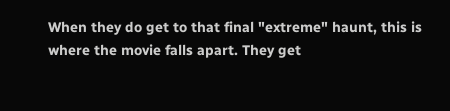When they do get to that final "extreme" haunt, this is where the movie falls apart. They get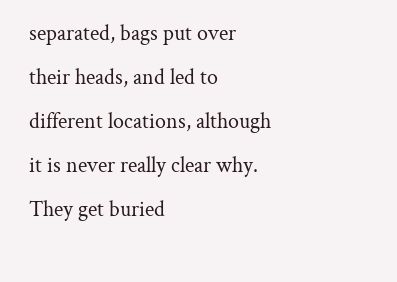separated, bags put over their heads, and led to different locations, although it is never really clear why.  They get buried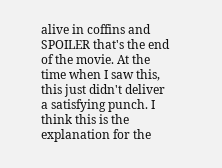alive in coffins and SPOILER that's the end of the movie. At the time when I saw this, this just didn't deliver a satisfying punch. I think this is the explanation for the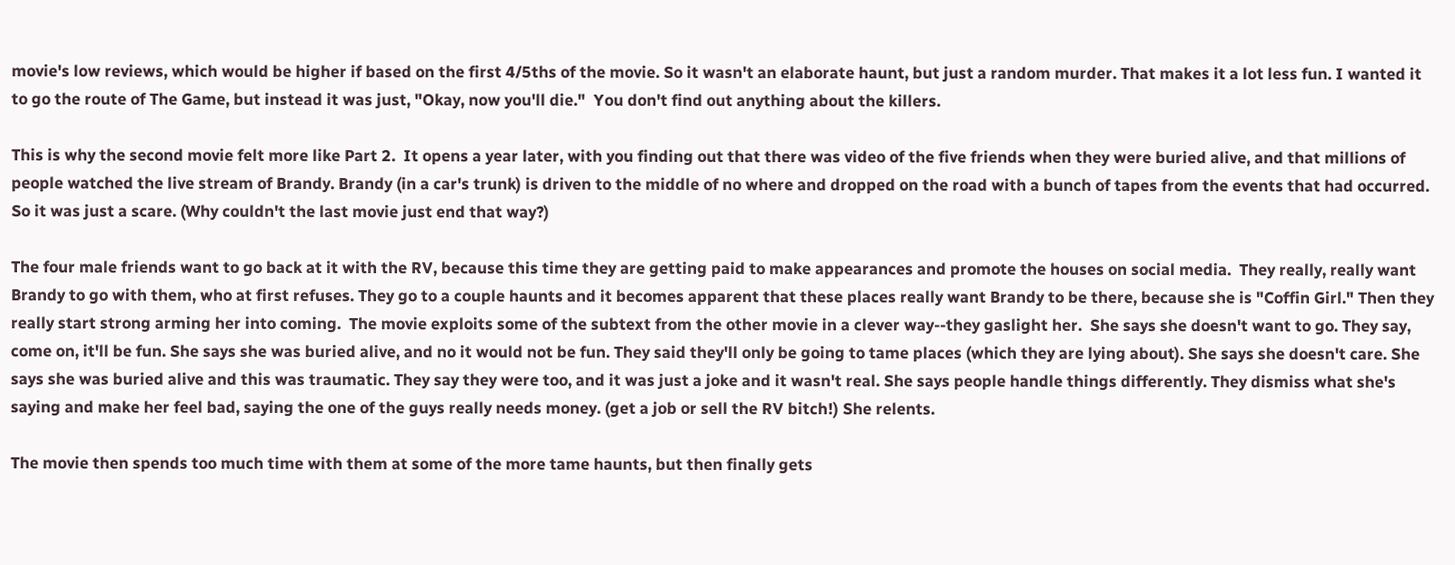movie's low reviews, which would be higher if based on the first 4/5ths of the movie. So it wasn't an elaborate haunt, but just a random murder. That makes it a lot less fun. I wanted it to go the route of The Game, but instead it was just, "Okay, now you'll die."  You don't find out anything about the killers.

This is why the second movie felt more like Part 2.  It opens a year later, with you finding out that there was video of the five friends when they were buried alive, and that millions of people watched the live stream of Brandy. Brandy (in a car's trunk) is driven to the middle of no where and dropped on the road with a bunch of tapes from the events that had occurred.  So it was just a scare. (Why couldn't the last movie just end that way?)

The four male friends want to go back at it with the RV, because this time they are getting paid to make appearances and promote the houses on social media.  They really, really want Brandy to go with them, who at first refuses. They go to a couple haunts and it becomes apparent that these places really want Brandy to be there, because she is "Coffin Girl." Then they really start strong arming her into coming.  The movie exploits some of the subtext from the other movie in a clever way--they gaslight her.  She says she doesn't want to go. They say, come on, it'll be fun. She says she was buried alive, and no it would not be fun. They said they'll only be going to tame places (which they are lying about). She says she doesn't care. She says she was buried alive and this was traumatic. They say they were too, and it was just a joke and it wasn't real. She says people handle things differently. They dismiss what she's saying and make her feel bad, saying the one of the guys really needs money. (get a job or sell the RV bitch!) She relents.

The movie then spends too much time with them at some of the more tame haunts, but then finally gets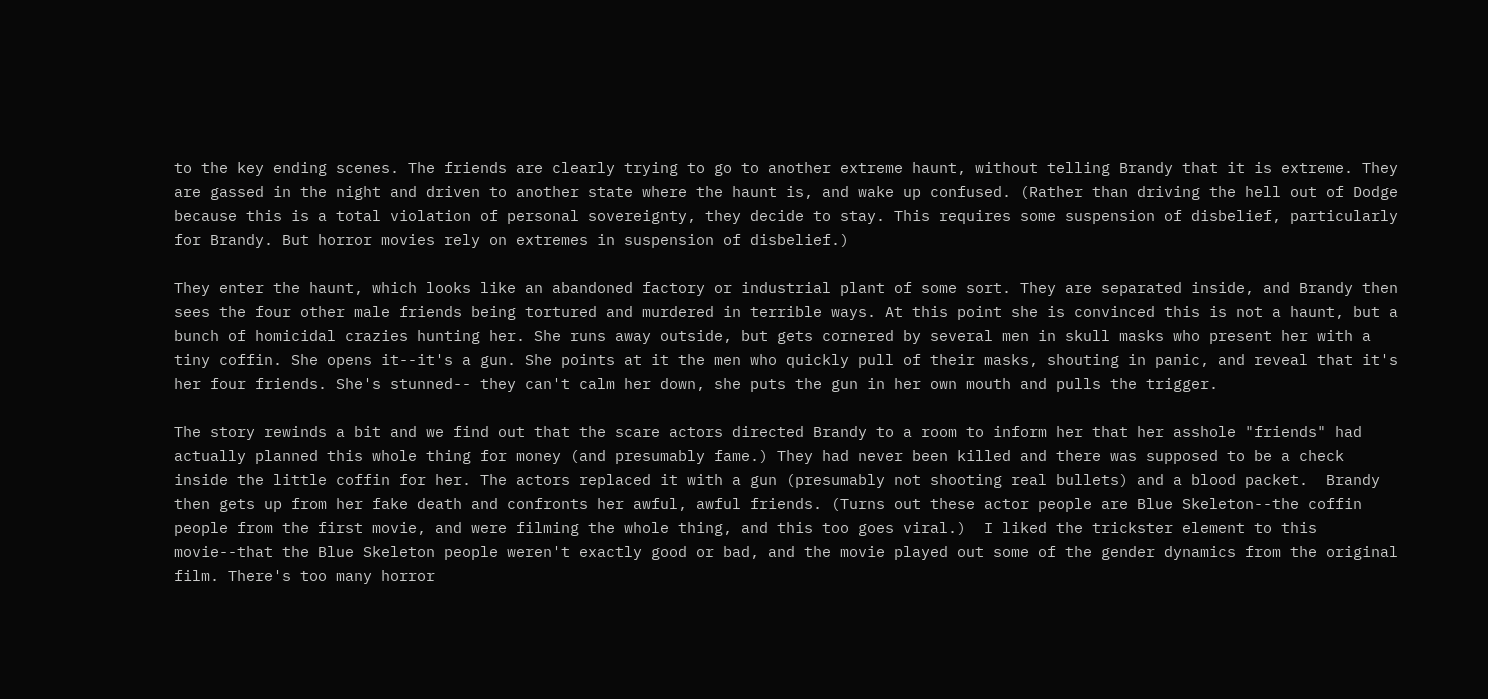to the key ending scenes. The friends are clearly trying to go to another extreme haunt, without telling Brandy that it is extreme. They are gassed in the night and driven to another state where the haunt is, and wake up confused. (Rather than driving the hell out of Dodge because this is a total violation of personal sovereignty, they decide to stay. This requires some suspension of disbelief, particularly for Brandy. But horror movies rely on extremes in suspension of disbelief.)

They enter the haunt, which looks like an abandoned factory or industrial plant of some sort. They are separated inside, and Brandy then sees the four other male friends being tortured and murdered in terrible ways. At this point she is convinced this is not a haunt, but a bunch of homicidal crazies hunting her. She runs away outside, but gets cornered by several men in skull masks who present her with a tiny coffin. She opens it--it's a gun. She points at it the men who quickly pull of their masks, shouting in panic, and reveal that it's her four friends. She's stunned-- they can't calm her down, she puts the gun in her own mouth and pulls the trigger.

The story rewinds a bit and we find out that the scare actors directed Brandy to a room to inform her that her asshole "friends" had actually planned this whole thing for money (and presumably fame.) They had never been killed and there was supposed to be a check inside the little coffin for her. The actors replaced it with a gun (presumably not shooting real bullets) and a blood packet.  Brandy then gets up from her fake death and confronts her awful, awful friends. (Turns out these actor people are Blue Skeleton--the coffin people from the first movie, and were filming the whole thing, and this too goes viral.)  I liked the trickster element to this movie--that the Blue Skeleton people weren't exactly good or bad, and the movie played out some of the gender dynamics from the original film. There's too many horror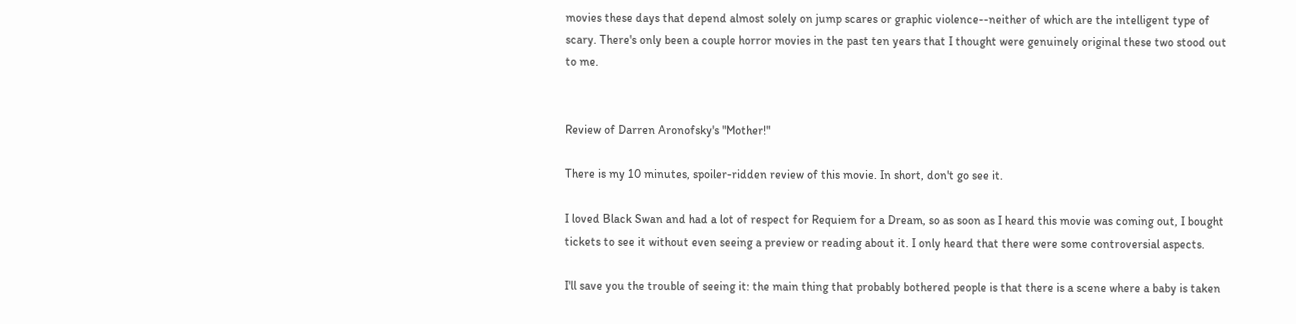movies these days that depend almost solely on jump scares or graphic violence--neither of which are the intelligent type of scary. There's only been a couple horror movies in the past ten years that I thought were genuinely original these two stood out to me.


Review of Darren Aronofsky's "Mother!"

There is my 10 minutes, spoiler-ridden review of this movie. In short, don't go see it.

I loved Black Swan and had a lot of respect for Requiem for a Dream, so as soon as I heard this movie was coming out, I bought tickets to see it without even seeing a preview or reading about it. I only heard that there were some controversial aspects.

I'll save you the trouble of seeing it: the main thing that probably bothered people is that there is a scene where a baby is taken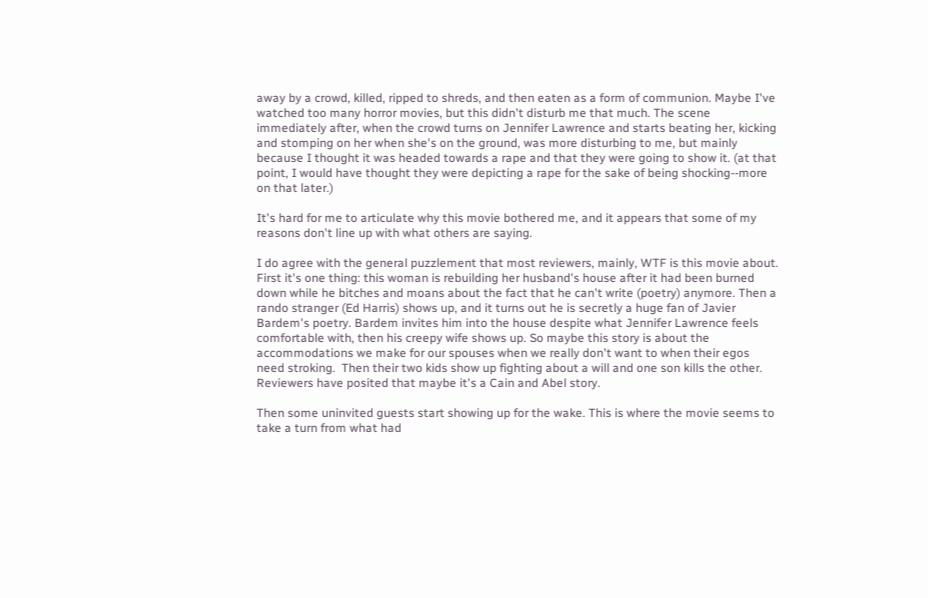away by a crowd, killed, ripped to shreds, and then eaten as a form of communion. Maybe I've watched too many horror movies, but this didn't disturb me that much. The scene immediately after, when the crowd turns on Jennifer Lawrence and starts beating her, kicking and stomping on her when she's on the ground, was more disturbing to me, but mainly because I thought it was headed towards a rape and that they were going to show it. (at that point, I would have thought they were depicting a rape for the sake of being shocking--more on that later.)

It's hard for me to articulate why this movie bothered me, and it appears that some of my reasons don't line up with what others are saying.

I do agree with the general puzzlement that most reviewers, mainly, WTF is this movie about. First it's one thing: this woman is rebuilding her husband's house after it had been burned down while he bitches and moans about the fact that he can't write (poetry) anymore. Then a rando stranger (Ed Harris) shows up, and it turns out he is secretly a huge fan of Javier Bardem's poetry. Bardem invites him into the house despite what Jennifer Lawrence feels comfortable with, then his creepy wife shows up. So maybe this story is about the accommodations we make for our spouses when we really don't want to when their egos need stroking.  Then their two kids show up fighting about a will and one son kills the other. Reviewers have posited that maybe it's a Cain and Abel story.

Then some uninvited guests start showing up for the wake. This is where the movie seems to take a turn from what had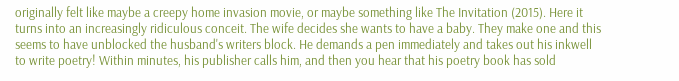originally felt like maybe a creepy home invasion movie, or maybe something like The Invitation (2015). Here it turns into an increasingly ridiculous conceit. The wife decides she wants to have a baby. They make one and this seems to have unblocked the husband's writers block. He demands a pen immediately and takes out his inkwell to write poetry! Within minutes, his publisher calls him, and then you hear that his poetry book has sold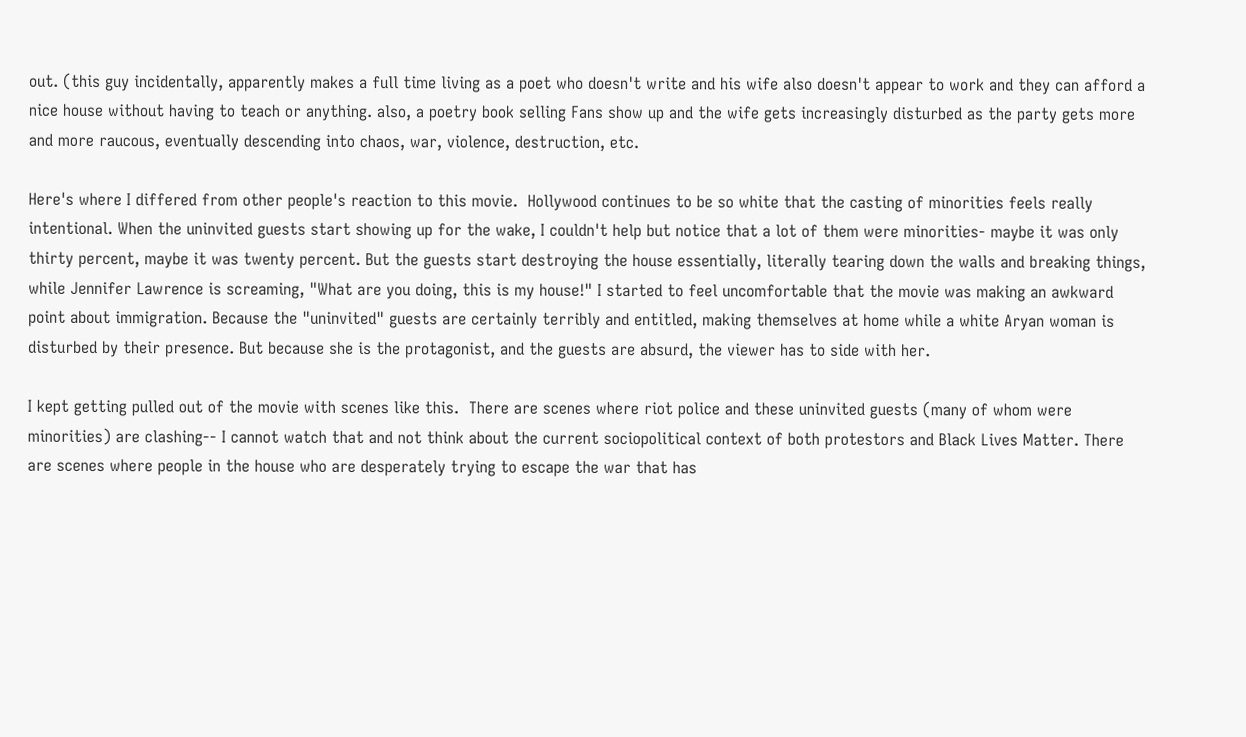out. (this guy incidentally, apparently makes a full time living as a poet who doesn't write and his wife also doesn't appear to work and they can afford a nice house without having to teach or anything. also, a poetry book selling Fans show up and the wife gets increasingly disturbed as the party gets more and more raucous, eventually descending into chaos, war, violence, destruction, etc.

Here's where I differed from other people's reaction to this movie.  Hollywood continues to be so white that the casting of minorities feels really intentional. When the uninvited guests start showing up for the wake, I couldn't help but notice that a lot of them were minorities- maybe it was only thirty percent, maybe it was twenty percent. But the guests start destroying the house essentially, literally tearing down the walls and breaking things, while Jennifer Lawrence is screaming, "What are you doing, this is my house!" I started to feel uncomfortable that the movie was making an awkward point about immigration. Because the "uninvited" guests are certainly terribly and entitled, making themselves at home while a white Aryan woman is disturbed by their presence. But because she is the protagonist, and the guests are absurd, the viewer has to side with her.

I kept getting pulled out of the movie with scenes like this.  There are scenes where riot police and these uninvited guests (many of whom were minorities) are clashing-- I cannot watch that and not think about the current sociopolitical context of both protestors and Black Lives Matter. There are scenes where people in the house who are desperately trying to escape the war that has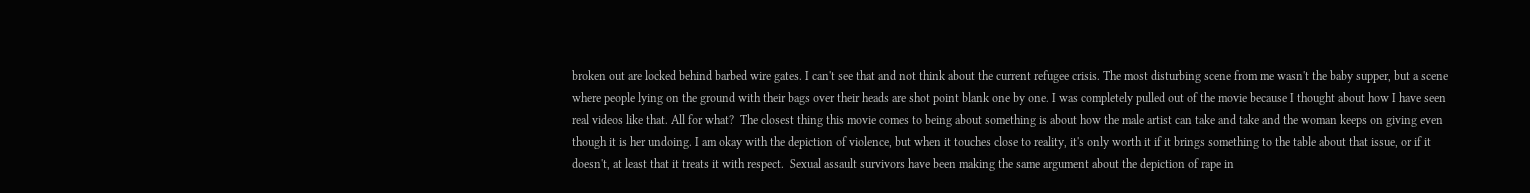broken out are locked behind barbed wire gates. I can't see that and not think about the current refugee crisis. The most disturbing scene from me wasn't the baby supper, but a scene where people lying on the ground with their bags over their heads are shot point blank one by one. I was completely pulled out of the movie because I thought about how I have seen real videos like that. All for what?  The closest thing this movie comes to being about something is about how the male artist can take and take and the woman keeps on giving even though it is her undoing. I am okay with the depiction of violence, but when it touches close to reality, it's only worth it if it brings something to the table about that issue, or if it doesn't, at least that it treats it with respect.  Sexual assault survivors have been making the same argument about the depiction of rape in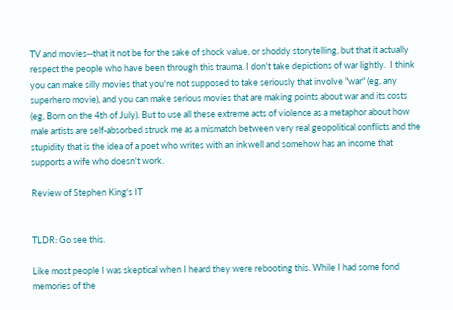TV and movies--that it not be for the sake of shock value, or shoddy storytelling, but that it actually respect the people who have been through this trauma. I don't take depictions of war lightly.  I think you can make silly movies that you're not supposed to take seriously that involve "war" (eg, any superhero movie), and you can make serious movies that are making points about war and its costs (eg, Born on the 4th of July). But to use all these extreme acts of violence as a metaphor about how male artists are self-absorbed struck me as a mismatch between very real geopolitical conflicts and the stupidity that is the idea of a poet who writes with an inkwell and somehow has an income that supports a wife who doesn't work.

Review of Stephen King's IT


TLDR: Go see this.

Like most people I was skeptical when I heard they were rebooting this. While I had some fond memories of the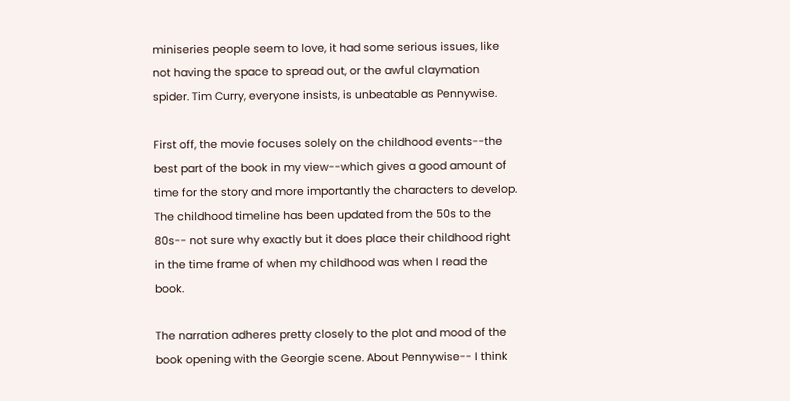miniseries people seem to love, it had some serious issues, like not having the space to spread out, or the awful claymation spider. Tim Curry, everyone insists, is unbeatable as Pennywise.

First off, the movie focuses solely on the childhood events--the best part of the book in my view--which gives a good amount of time for the story and more importantly the characters to develop. The childhood timeline has been updated from the 50s to the 80s-- not sure why exactly but it does place their childhood right in the time frame of when my childhood was when I read the book.

The narration adheres pretty closely to the plot and mood of the book opening with the Georgie scene. About Pennywise-- I think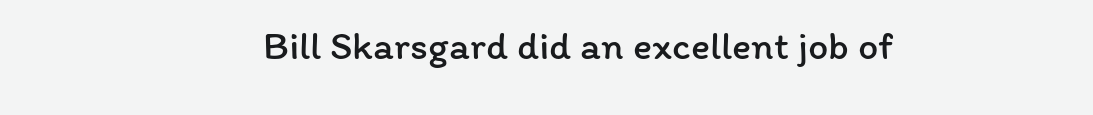Bill Skarsgard did an excellent job of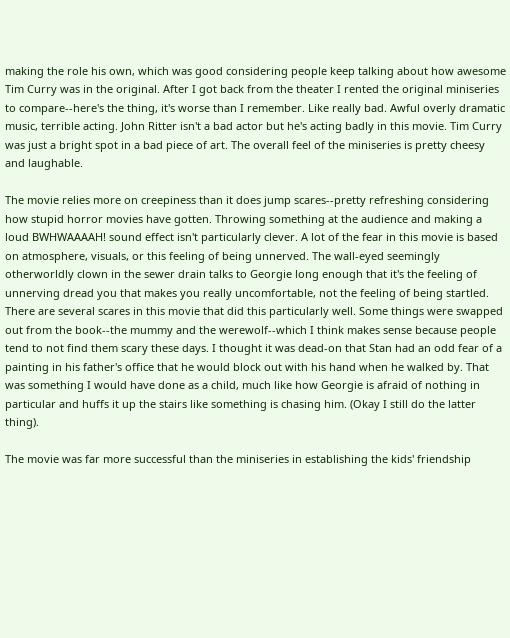making the role his own, which was good considering people keep talking about how awesome Tim Curry was in the original. After I got back from the theater I rented the original miniseries to compare--here's the thing, it's worse than I remember. Like really bad. Awful overly dramatic music, terrible acting. John Ritter isn't a bad actor but he's acting badly in this movie. Tim Curry was just a bright spot in a bad piece of art. The overall feel of the miniseries is pretty cheesy and laughable.

The movie relies more on creepiness than it does jump scares--pretty refreshing considering how stupid horror movies have gotten. Throwing something at the audience and making a loud BWHWAAAAH! sound effect isn't particularly clever. A lot of the fear in this movie is based on atmosphere, visuals, or this feeling of being unnerved. The wall-eyed seemingly otherworldly clown in the sewer drain talks to Georgie long enough that it's the feeling of unnerving dread you that makes you really uncomfortable, not the feeling of being startled. There are several scares in this movie that did this particularly well. Some things were swapped out from the book--the mummy and the werewolf--which I think makes sense because people tend to not find them scary these days. I thought it was dead-on that Stan had an odd fear of a painting in his father's office that he would block out with his hand when he walked by. That was something I would have done as a child, much like how Georgie is afraid of nothing in particular and huffs it up the stairs like something is chasing him. (Okay I still do the latter thing).

The movie was far more successful than the miniseries in establishing the kids' friendship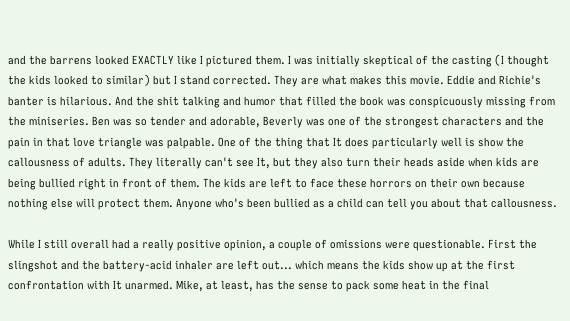and the barrens looked EXACTLY like I pictured them. I was initially skeptical of the casting (I thought the kids looked to similar) but I stand corrected. They are what makes this movie. Eddie and Richie's banter is hilarious. And the shit talking and humor that filled the book was conspicuously missing from the miniseries. Ben was so tender and adorable, Beverly was one of the strongest characters and the pain in that love triangle was palpable. One of the thing that It does particularly well is show the callousness of adults. They literally can't see It, but they also turn their heads aside when kids are being bullied right in front of them. The kids are left to face these horrors on their own because nothing else will protect them. Anyone who's been bullied as a child can tell you about that callousness.

While I still overall had a really positive opinion, a couple of omissions were questionable. First the slingshot and the battery-acid inhaler are left out... which means the kids show up at the first confrontation with It unarmed. Mike, at least, has the sense to pack some heat in the final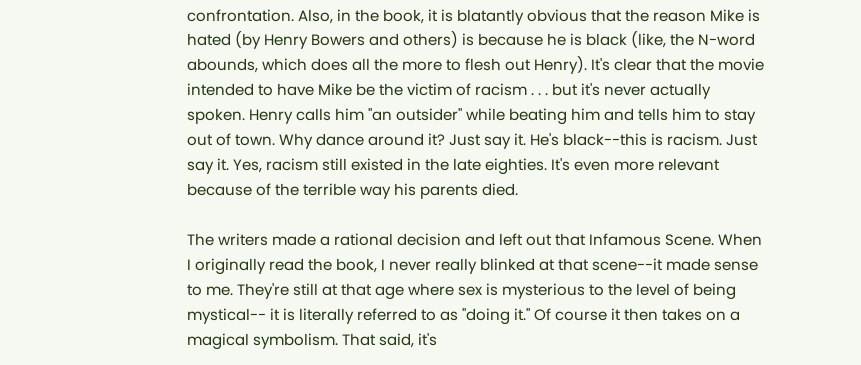confrontation. Also, in the book, it is blatantly obvious that the reason Mike is hated (by Henry Bowers and others) is because he is black (like, the N-word abounds, which does all the more to flesh out Henry). It's clear that the movie intended to have Mike be the victim of racism . . . but it's never actually spoken. Henry calls him "an outsider" while beating him and tells him to stay out of town. Why dance around it? Just say it. He's black--this is racism. Just say it. Yes, racism still existed in the late eighties. It's even more relevant because of the terrible way his parents died.

The writers made a rational decision and left out that Infamous Scene. When I originally read the book, I never really blinked at that scene--it made sense to me. They're still at that age where sex is mysterious to the level of being mystical-- it is literally referred to as "doing it." Of course it then takes on a magical symbolism. That said, it's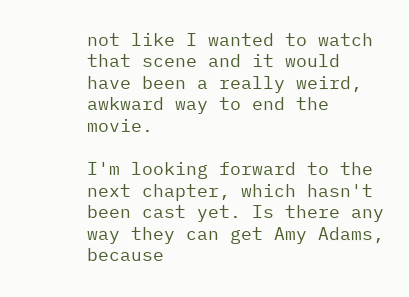not like I wanted to watch that scene and it would have been a really weird, awkward way to end the movie.

I'm looking forward to the next chapter, which hasn't been cast yet. Is there any way they can get Amy Adams, because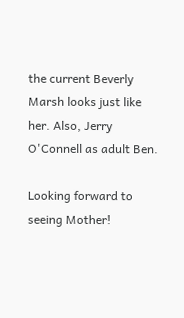the current Beverly Marsh looks just like her. Also, Jerry O'Connell as adult Ben.

Looking forward to seeing Mother!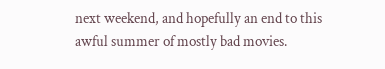next weekend, and hopefully an end to this awful summer of mostly bad movies.